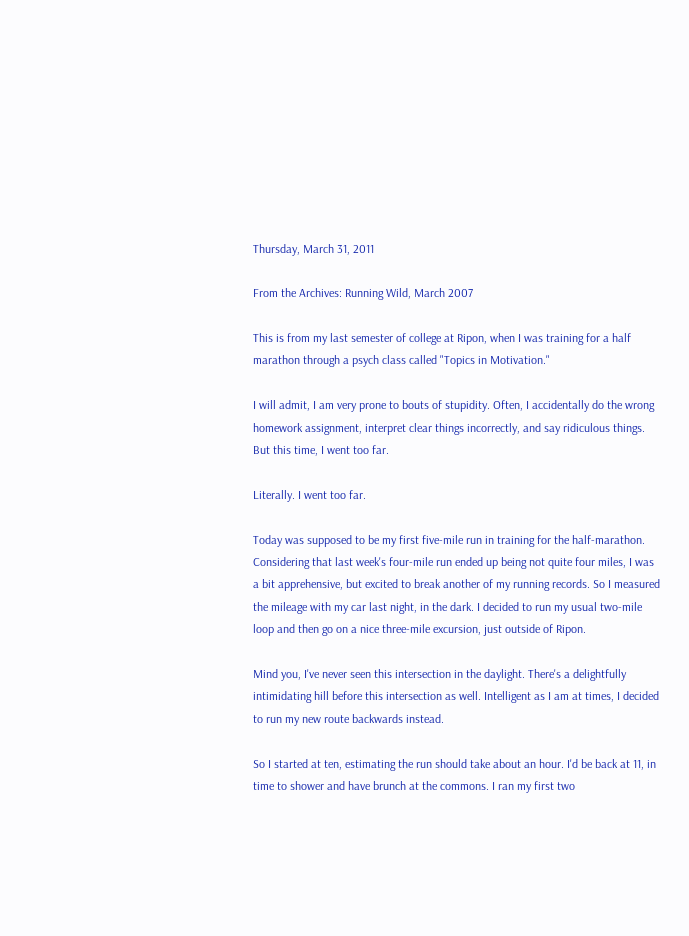Thursday, March 31, 2011

From the Archives: Running Wild, March 2007

This is from my last semester of college at Ripon, when I was training for a half marathon through a psych class called "Topics in Motivation."

I will admit, I am very prone to bouts of stupidity. Often, I accidentally do the wrong homework assignment, interpret clear things incorrectly, and say ridiculous things. But this time, I went too far.

Literally. I went too far.

Today was supposed to be my first five-mile run in training for the half-marathon. Considering that last week's four-mile run ended up being not quite four miles, I was a bit apprehensive, but excited to break another of my running records. So I measured the mileage with my car last night, in the dark. I decided to run my usual two-mile loop and then go on a nice three-mile excursion, just outside of Ripon.

Mind you, I've never seen this intersection in the daylight. There's a delightfully intimidating hill before this intersection as well. Intelligent as I am at times, I decided to run my new route backwards instead.

So I started at ten, estimating the run should take about an hour. I'd be back at 11, in time to shower and have brunch at the commons. I ran my first two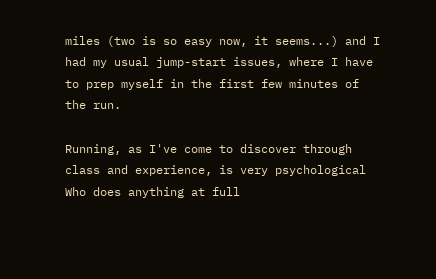miles (two is so easy now, it seems...) and I had my usual jump-start issues, where I have to prep myself in the first few minutes of the run.

Running, as I've come to discover through class and experience, is very psychological Who does anything at full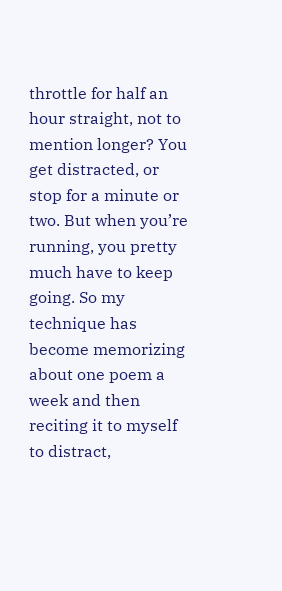throttle for half an hour straight, not to mention longer? You get distracted, or stop for a minute or two. But when you’re running, you pretty much have to keep going. So my technique has become memorizing about one poem a week and then reciting it to myself to distract,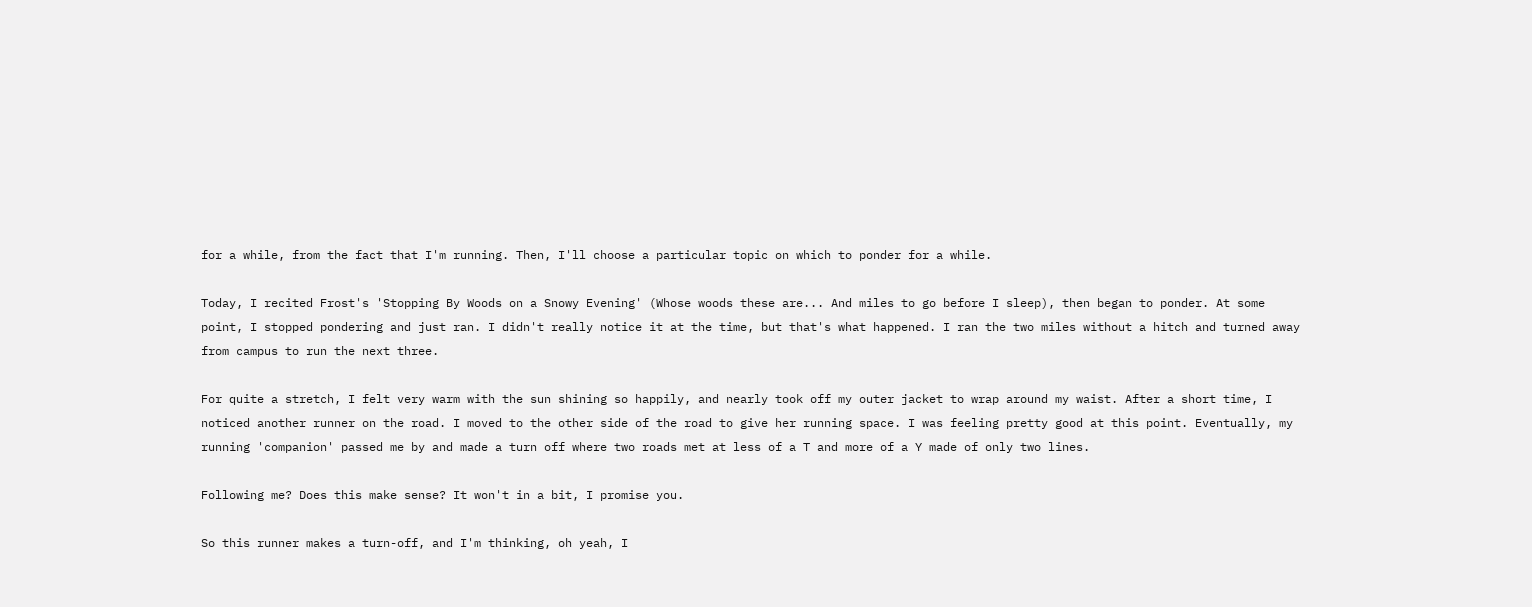for a while, from the fact that I'm running. Then, I'll choose a particular topic on which to ponder for a while.

Today, I recited Frost's 'Stopping By Woods on a Snowy Evening' (Whose woods these are... And miles to go before I sleep), then began to ponder. At some point, I stopped pondering and just ran. I didn't really notice it at the time, but that's what happened. I ran the two miles without a hitch and turned away from campus to run the next three.

For quite a stretch, I felt very warm with the sun shining so happily, and nearly took off my outer jacket to wrap around my waist. After a short time, I noticed another runner on the road. I moved to the other side of the road to give her running space. I was feeling pretty good at this point. Eventually, my running 'companion' passed me by and made a turn off where two roads met at less of a T and more of a Y made of only two lines.

Following me? Does this make sense? It won't in a bit, I promise you.

So this runner makes a turn-off, and I'm thinking, oh yeah, I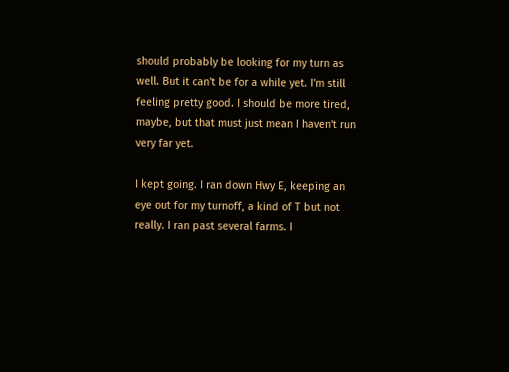should probably be looking for my turn as well. But it can't be for a while yet. I'm still feeling pretty good. I should be more tired, maybe, but that must just mean I haven't run very far yet.

I kept going. I ran down Hwy E, keeping an eye out for my turnoff, a kind of T but not really. I ran past several farms. I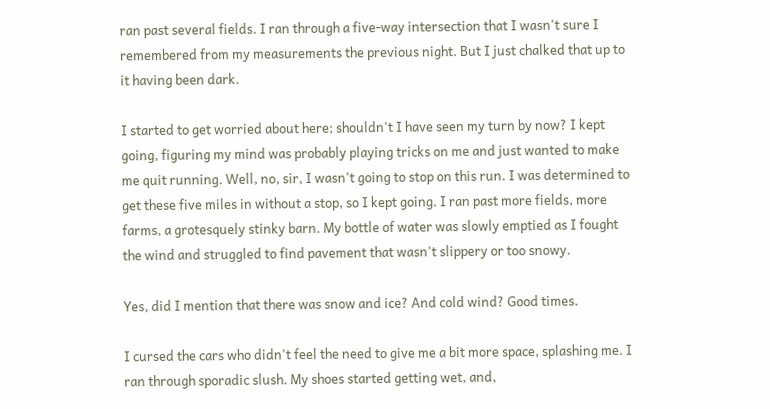ran past several fields. I ran through a five-way intersection that I wasn't sure I remembered from my measurements the previous night. But I just chalked that up to it having been dark.

I started to get worried about here; shouldn't I have seen my turn by now? I kept going, figuring my mind was probably playing tricks on me and just wanted to make me quit running. Well, no, sir, I wasn't going to stop on this run. I was determined to get these five miles in without a stop, so I kept going. I ran past more fields, more farms, a grotesquely stinky barn. My bottle of water was slowly emptied as I fought the wind and struggled to find pavement that wasn't slippery or too snowy.

Yes, did I mention that there was snow and ice? And cold wind? Good times.

I cursed the cars who didn't feel the need to give me a bit more space, splashing me. I ran through sporadic slush. My shoes started getting wet, and,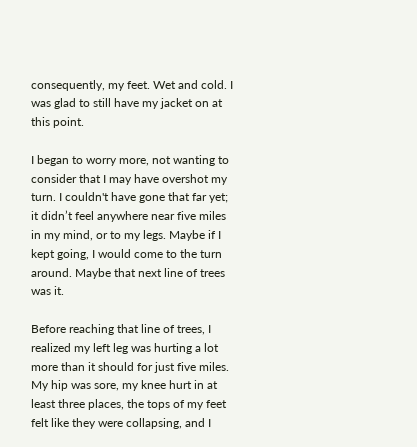consequently, my feet. Wet and cold. I was glad to still have my jacket on at this point.

I began to worry more, not wanting to consider that I may have overshot my turn. I couldn't have gone that far yet; it didn’t feel anywhere near five miles in my mind, or to my legs. Maybe if I kept going, I would come to the turn around. Maybe that next line of trees was it.

Before reaching that line of trees, I realized my left leg was hurting a lot more than it should for just five miles. My hip was sore, my knee hurt in at least three places, the tops of my feet felt like they were collapsing, and I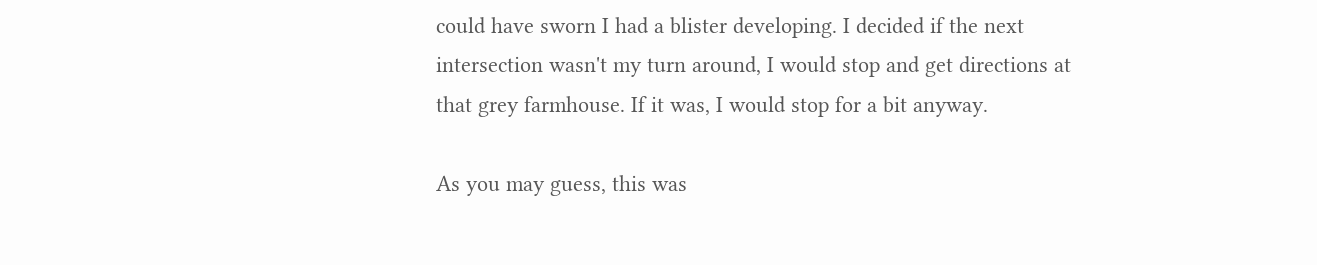could have sworn I had a blister developing. I decided if the next intersection wasn't my turn around, I would stop and get directions at that grey farmhouse. If it was, I would stop for a bit anyway.

As you may guess, this was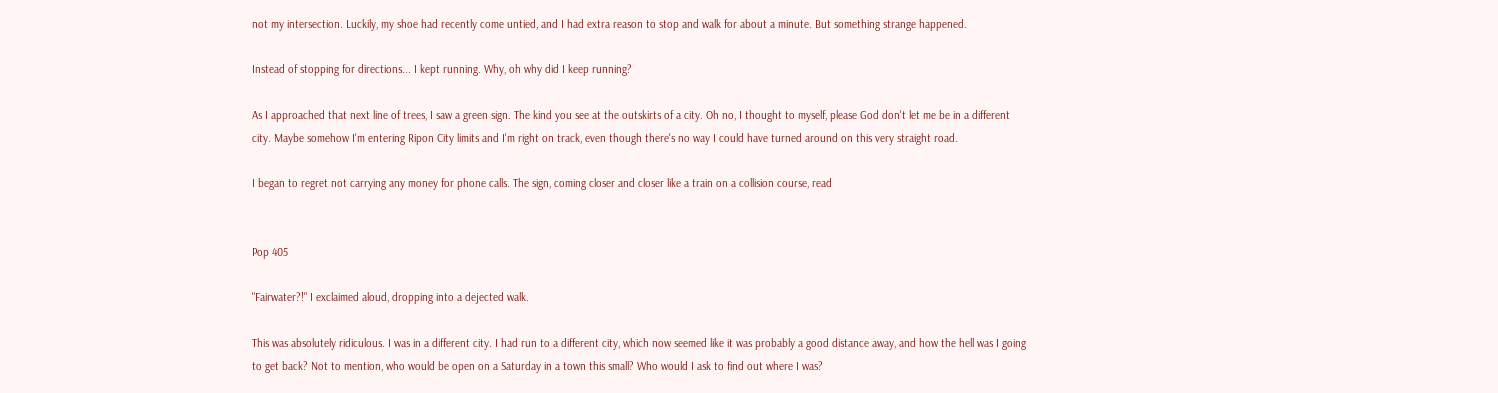not my intersection. Luckily, my shoe had recently come untied, and I had extra reason to stop and walk for about a minute. But something strange happened.

Instead of stopping for directions... I kept running. Why, oh why did I keep running?

As I approached that next line of trees, I saw a green sign. The kind you see at the outskirts of a city. Oh no, I thought to myself, please God don't let me be in a different city. Maybe somehow I'm entering Ripon City limits and I'm right on track, even though there's no way I could have turned around on this very straight road.

I began to regret not carrying any money for phone calls. The sign, coming closer and closer like a train on a collision course, read


Pop 405

"Fairwater?!" I exclaimed aloud, dropping into a dejected walk.

This was absolutely ridiculous. I was in a different city. I had run to a different city, which now seemed like it was probably a good distance away, and how the hell was I going to get back? Not to mention, who would be open on a Saturday in a town this small? Who would I ask to find out where I was?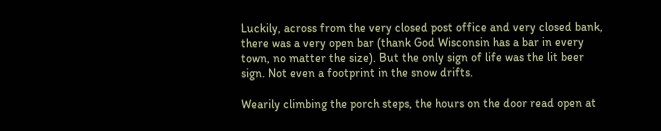Luckily, across from the very closed post office and very closed bank, there was a very open bar (thank God Wisconsin has a bar in every town, no matter the size). But the only sign of life was the lit beer sign. Not even a footprint in the snow drifts.

Wearily climbing the porch steps, the hours on the door read open at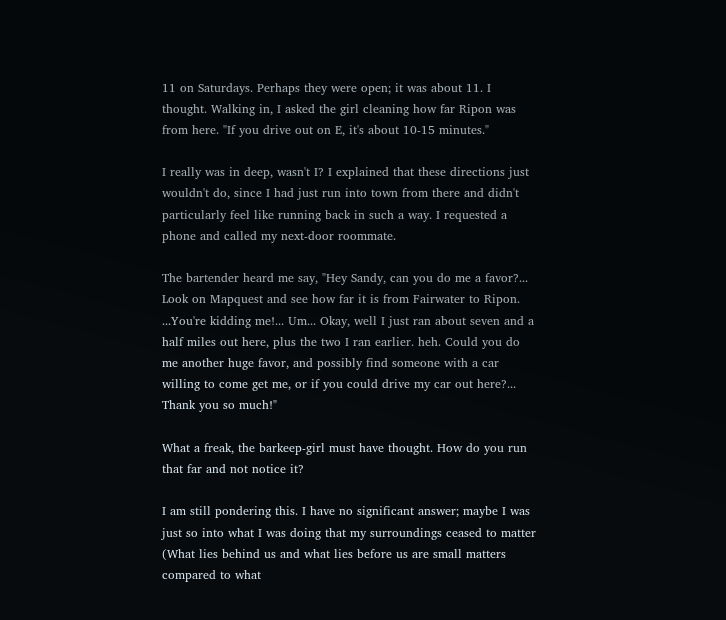11 on Saturdays. Perhaps they were open; it was about 11. I thought. Walking in, I asked the girl cleaning how far Ripon was from here. "If you drive out on E, it's about 10-15 minutes."

I really was in deep, wasn't I? I explained that these directions just wouldn't do, since I had just run into town from there and didn't particularly feel like running back in such a way. I requested a phone and called my next-door roommate.

The bartender heard me say, "Hey Sandy, can you do me a favor?... Look on Mapquest and see how far it is from Fairwater to Ripon. ...You're kidding me!... Um... Okay, well I just ran about seven and a half miles out here, plus the two I ran earlier. heh. Could you do me another huge favor, and possibly find someone with a car willing to come get me, or if you could drive my car out here?... Thank you so much!"

What a freak, the barkeep-girl must have thought. How do you run that far and not notice it?

I am still pondering this. I have no significant answer; maybe I was just so into what I was doing that my surroundings ceased to matter (What lies behind us and what lies before us are small matters compared to what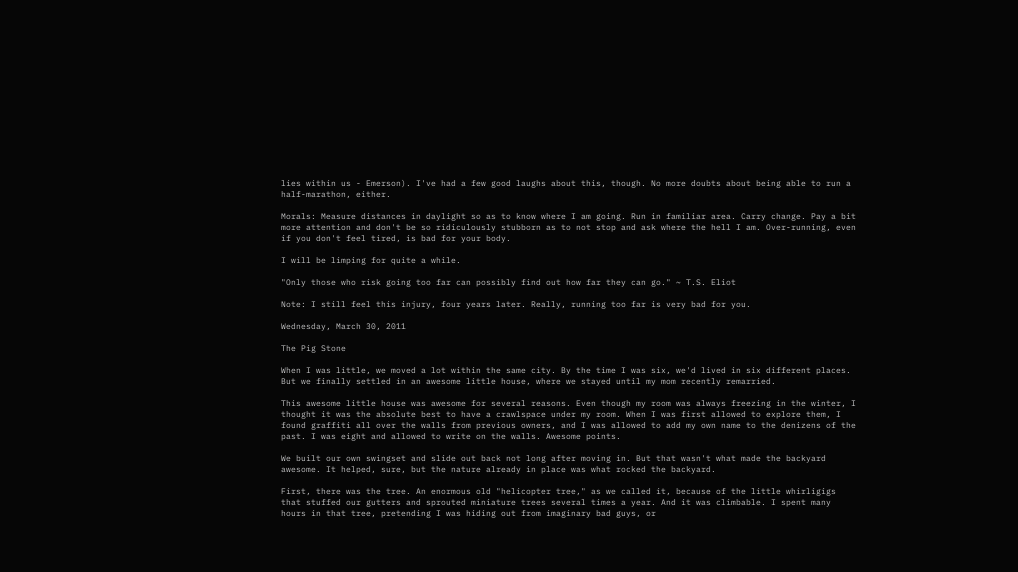lies within us - Emerson). I've had a few good laughs about this, though. No more doubts about being able to run a half-marathon, either.

Morals: Measure distances in daylight so as to know where I am going. Run in familiar area. Carry change. Pay a bit more attention and don't be so ridiculously stubborn as to not stop and ask where the hell I am. Over-running, even if you don't feel tired, is bad for your body.

I will be limping for quite a while.

"Only those who risk going too far can possibly find out how far they can go." ~ T.S. Eliot

Note: I still feel this injury, four years later. Really, running too far is very bad for you.

Wednesday, March 30, 2011

The Pig Stone

When I was little, we moved a lot within the same city. By the time I was six, we'd lived in six different places. But we finally settled in an awesome little house, where we stayed until my mom recently remarried.

This awesome little house was awesome for several reasons. Even though my room was always freezing in the winter, I thought it was the absolute best to have a crawlspace under my room. When I was first allowed to explore them, I found graffiti all over the walls from previous owners, and I was allowed to add my own name to the denizens of the past. I was eight and allowed to write on the walls. Awesome points.

We built our own swingset and slide out back not long after moving in. But that wasn't what made the backyard awesome. It helped, sure, but the nature already in place was what rocked the backyard.

First, there was the tree. An enormous old "helicopter tree," as we called it, because of the little whirligigs that stuffed our gutters and sprouted miniature trees several times a year. And it was climbable. I spent many hours in that tree, pretending I was hiding out from imaginary bad guys, or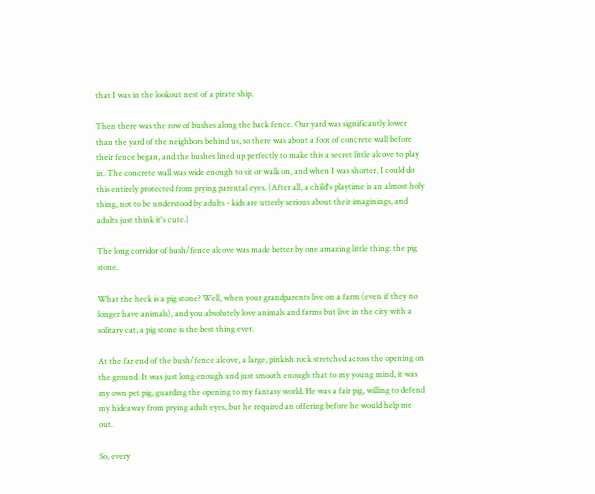that I was in the lookout nest of a pirate ship.

Then there was the row of bushes along the back fence. Our yard was significantly lower than the yard of the neighbors behind us, so there was about a foot of concrete wall before their fence began, and the bushes lined up perfectly to make this a secret little alcove to play in. The concrete wall was wide enough to sit or walk on, and when I was shorter, I could do this entirely protected from prying parental eyes. (After all, a child's playtime is an almost holy thing, not to be understood by adults - kids are utterly serious about their imaginings, and adults just think it's cute.)

The long corridor of bush/fence alcove was made better by one amazing little thing: the pig stone.

What the heck is a pig stone? Well, when your grandparents live on a farm (even if they no longer have animals), and you absolutely love animals and farms but live in the city with a solitary cat, a pig stone is the best thing ever.

At the far end of the bush/fence alcove, a large, pinkish rock stretched across the opening on the ground. It was just long enough and just smooth enough that to my young mind, it was my own pet pig, guarding the opening to my fantasy world. He was a fair pig, willing to defend my hideaway from prying adult eyes, but he required an offering before he would help me out.

So, every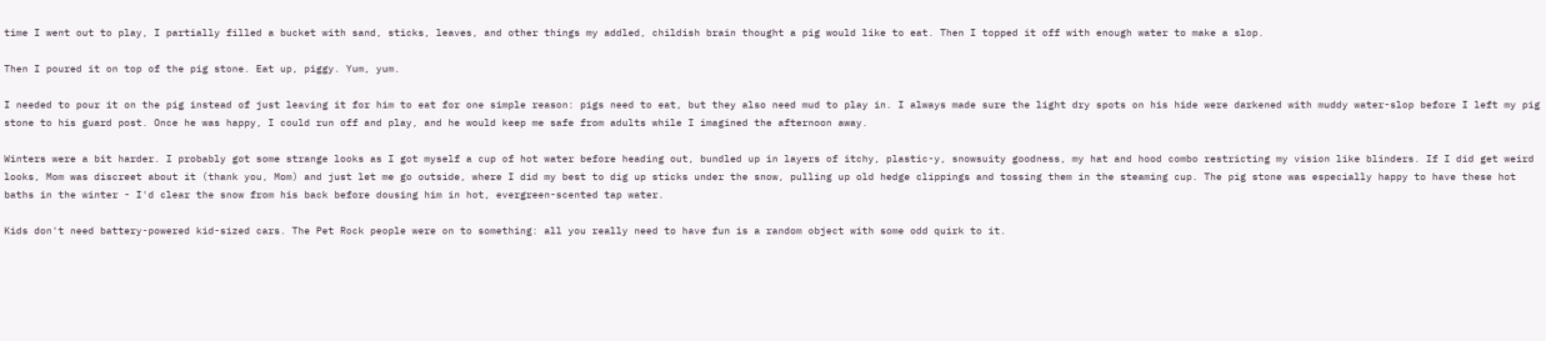time I went out to play, I partially filled a bucket with sand, sticks, leaves, and other things my addled, childish brain thought a pig would like to eat. Then I topped it off with enough water to make a slop.

Then I poured it on top of the pig stone. Eat up, piggy. Yum, yum.

I needed to pour it on the pig instead of just leaving it for him to eat for one simple reason: pigs need to eat, but they also need mud to play in. I always made sure the light dry spots on his hide were darkened with muddy water-slop before I left my pig stone to his guard post. Once he was happy, I could run off and play, and he would keep me safe from adults while I imagined the afternoon away.

Winters were a bit harder. I probably got some strange looks as I got myself a cup of hot water before heading out, bundled up in layers of itchy, plastic-y, snowsuity goodness, my hat and hood combo restricting my vision like blinders. If I did get weird looks, Mom was discreet about it (thank you, Mom) and just let me go outside, where I did my best to dig up sticks under the snow, pulling up old hedge clippings and tossing them in the steaming cup. The pig stone was especially happy to have these hot baths in the winter - I'd clear the snow from his back before dousing him in hot, evergreen-scented tap water.

Kids don't need battery-powered kid-sized cars. The Pet Rock people were on to something: all you really need to have fun is a random object with some odd quirk to it.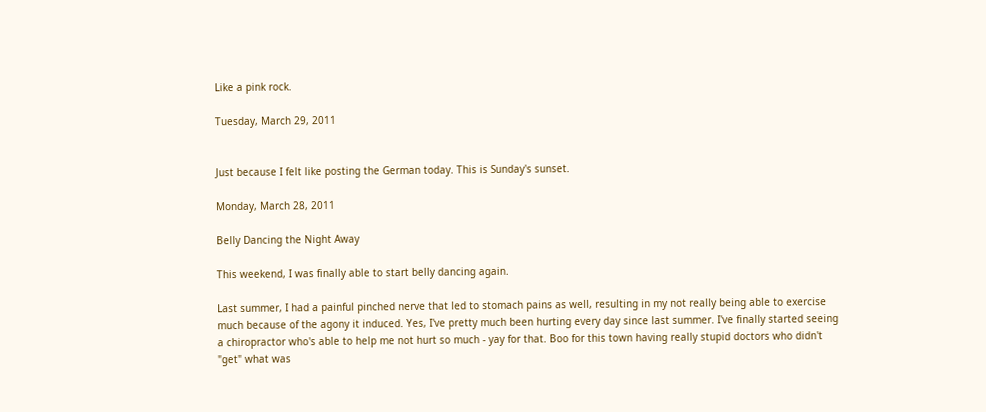Like a pink rock.

Tuesday, March 29, 2011


Just because I felt like posting the German today. This is Sunday's sunset.

Monday, March 28, 2011

Belly Dancing the Night Away

This weekend, I was finally able to start belly dancing again.

Last summer, I had a painful pinched nerve that led to stomach pains as well, resulting in my not really being able to exercise much because of the agony it induced. Yes, I've pretty much been hurting every day since last summer. I've finally started seeing a chiropractor who's able to help me not hurt so much - yay for that. Boo for this town having really stupid doctors who didn't "get" what was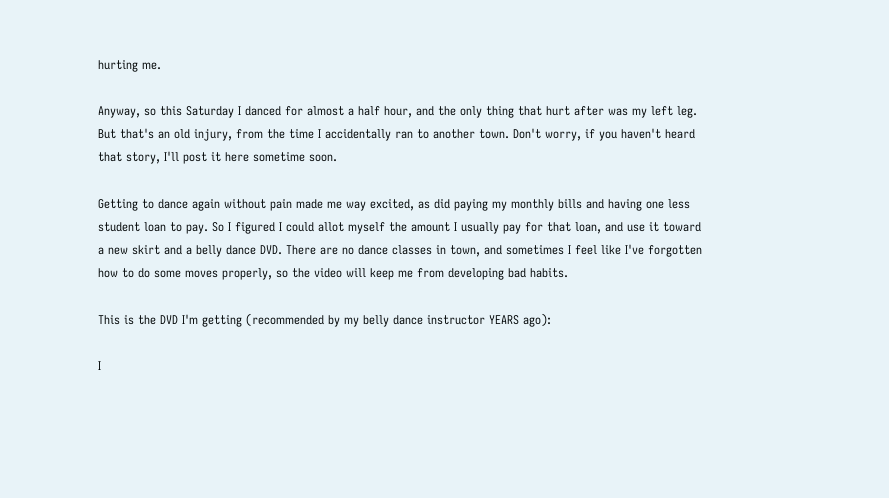hurting me.

Anyway, so this Saturday I danced for almost a half hour, and the only thing that hurt after was my left leg. But that's an old injury, from the time I accidentally ran to another town. Don't worry, if you haven't heard that story, I'll post it here sometime soon.

Getting to dance again without pain made me way excited, as did paying my monthly bills and having one less student loan to pay. So I figured I could allot myself the amount I usually pay for that loan, and use it toward a new skirt and a belly dance DVD. There are no dance classes in town, and sometimes I feel like I've forgotten how to do some moves properly, so the video will keep me from developing bad habits.

This is the DVD I'm getting (recommended by my belly dance instructor YEARS ago):

I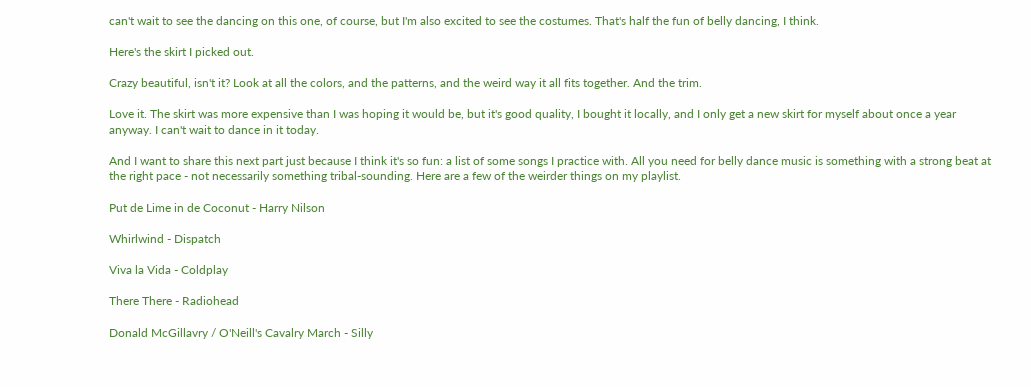can't wait to see the dancing on this one, of course, but I'm also excited to see the costumes. That's half the fun of belly dancing, I think.

Here's the skirt I picked out.

Crazy beautiful, isn't it? Look at all the colors, and the patterns, and the weird way it all fits together. And the trim.

Love it. The skirt was more expensive than I was hoping it would be, but it's good quality, I bought it locally, and I only get a new skirt for myself about once a year anyway. I can't wait to dance in it today.

And I want to share this next part just because I think it's so fun: a list of some songs I practice with. All you need for belly dance music is something with a strong beat at the right pace - not necessarily something tribal-sounding. Here are a few of the weirder things on my playlist.

Put de Lime in de Coconut - Harry Nilson

Whirlwind - Dispatch

Viva la Vida - Coldplay

There There - Radiohead

Donald McGillavry / O'Neill's Cavalry March - Silly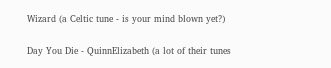Wizard (a Celtic tune - is your mind blown yet?)

Day You Die - QuinnElizabeth (a lot of their tunes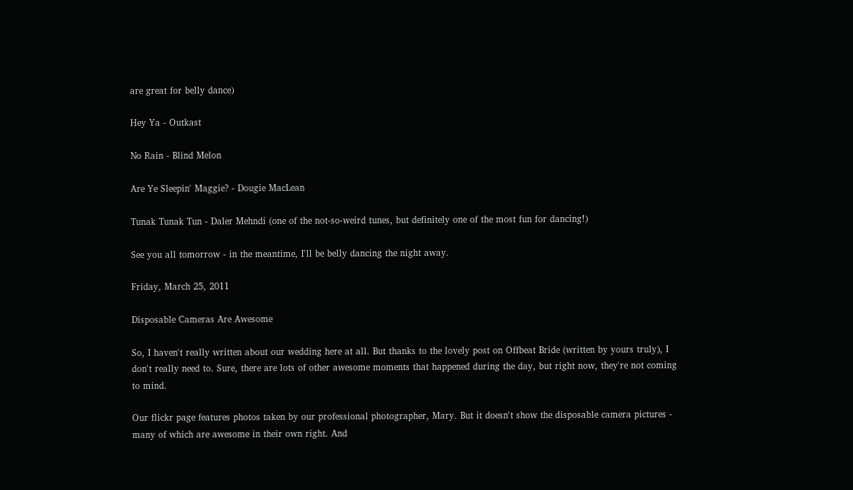are great for belly dance)

Hey Ya - Outkast

No Rain - Blind Melon

Are Ye Sleepin' Maggie? - Dougie MacLean

Tunak Tunak Tun - Daler Mehndi (one of the not-so-weird tunes, but definitely one of the most fun for dancing!)

See you all tomorrow - in the meantime, I'll be belly dancing the night away.

Friday, March 25, 2011

Disposable Cameras Are Awesome

So, I haven't really written about our wedding here at all. But thanks to the lovely post on Offbeat Bride (written by yours truly), I don't really need to. Sure, there are lots of other awesome moments that happened during the day, but right now, they're not coming to mind.

Our flickr page features photos taken by our professional photographer, Mary. But it doesn't show the disposable camera pictures - many of which are awesome in their own right. And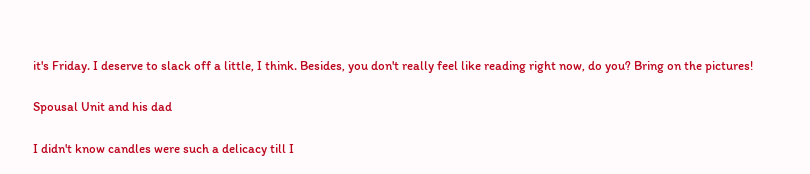it's Friday. I deserve to slack off a little, I think. Besides, you don't really feel like reading right now, do you? Bring on the pictures!

Spousal Unit and his dad

I didn't know candles were such a delicacy till I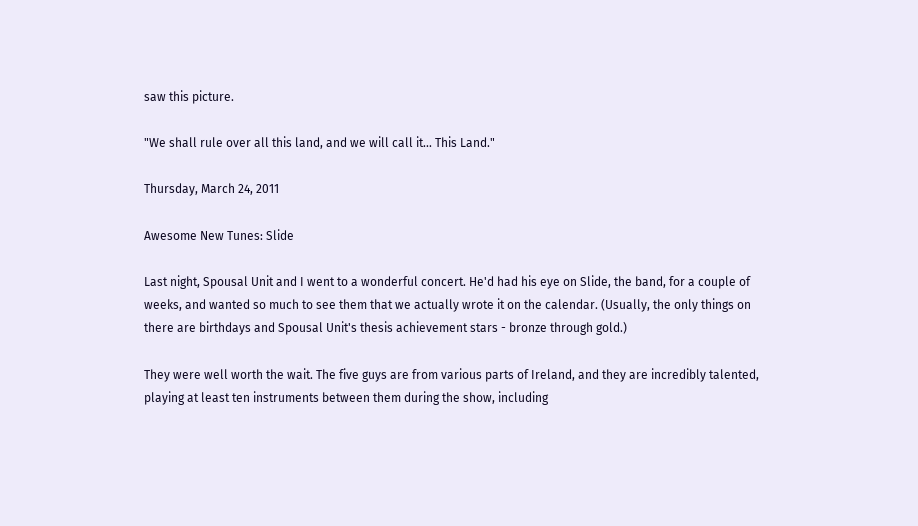saw this picture.

"We shall rule over all this land, and we will call it... This Land."

Thursday, March 24, 2011

Awesome New Tunes: Slide

Last night, Spousal Unit and I went to a wonderful concert. He'd had his eye on Slide, the band, for a couple of weeks, and wanted so much to see them that we actually wrote it on the calendar. (Usually, the only things on there are birthdays and Spousal Unit's thesis achievement stars - bronze through gold.)

They were well worth the wait. The five guys are from various parts of Ireland, and they are incredibly talented, playing at least ten instruments between them during the show, including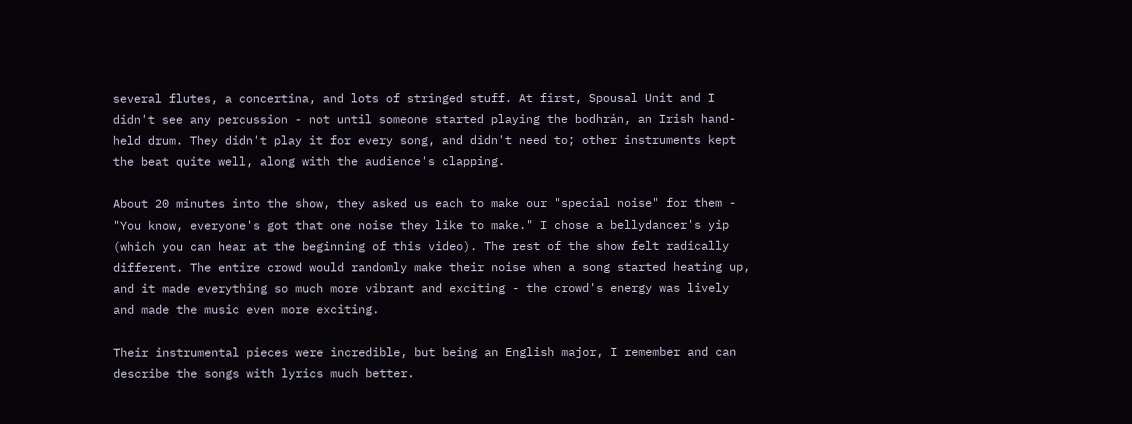several flutes, a concertina, and lots of stringed stuff. At first, Spousal Unit and I didn't see any percussion - not until someone started playing the bodhrán, an Irish hand-held drum. They didn't play it for every song, and didn't need to; other instruments kept the beat quite well, along with the audience's clapping.

About 20 minutes into the show, they asked us each to make our "special noise" for them - "You know, everyone's got that one noise they like to make." I chose a bellydancer's yip (which you can hear at the beginning of this video). The rest of the show felt radically different. The entire crowd would randomly make their noise when a song started heating up, and it made everything so much more vibrant and exciting - the crowd's energy was lively and made the music even more exciting.

Their instrumental pieces were incredible, but being an English major, I remember and can describe the songs with lyrics much better.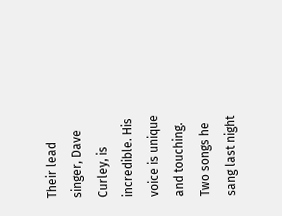Their lead singer, Dave Curley, is incredible. His voice is unique and touching. Two songs he sang last night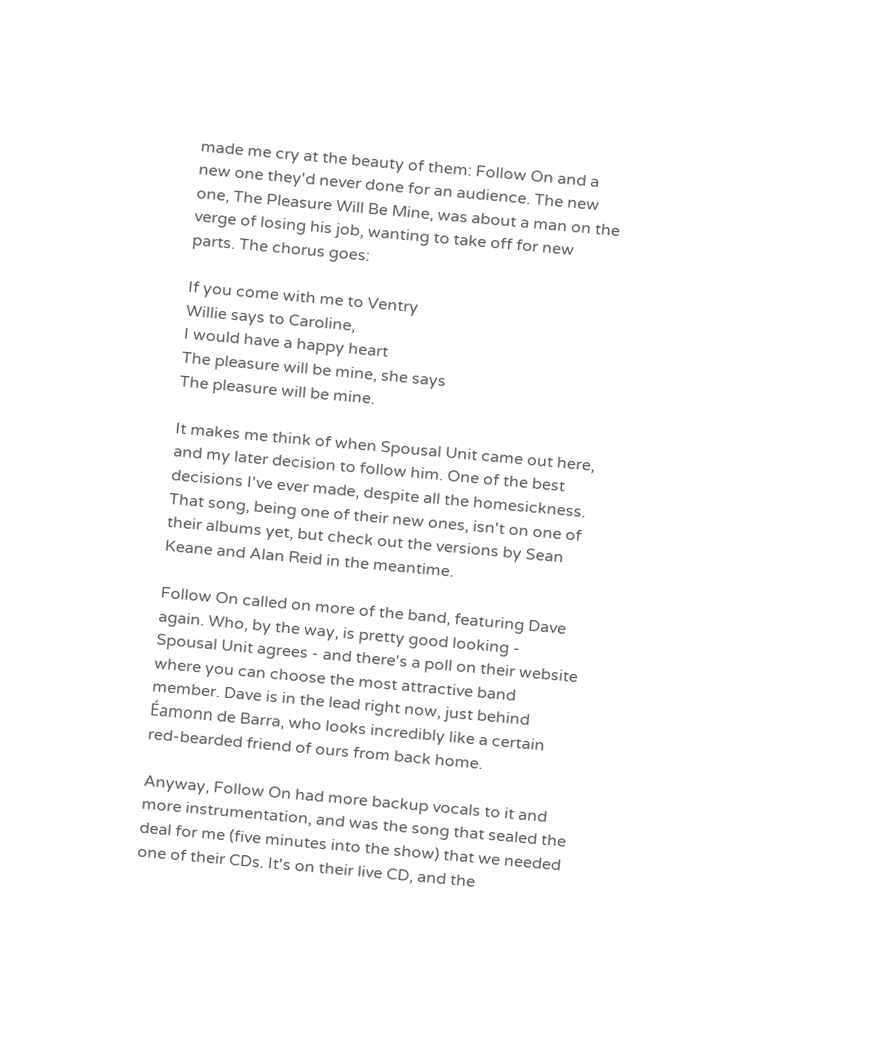made me cry at the beauty of them: Follow On and a new one they'd never done for an audience. The new one, The Pleasure Will Be Mine, was about a man on the verge of losing his job, wanting to take off for new parts. The chorus goes:

If you come with me to Ventry
Willie says to Caroline,
I would have a happy heart
The pleasure will be mine, she says
The pleasure will be mine.

It makes me think of when Spousal Unit came out here, and my later decision to follow him. One of the best decisions I've ever made, despite all the homesickness. That song, being one of their new ones, isn't on one of their albums yet, but check out the versions by Sean Keane and Alan Reid in the meantime.

Follow On called on more of the band, featuring Dave again. Who, by the way, is pretty good looking - Spousal Unit agrees - and there's a poll on their website where you can choose the most attractive band member. Dave is in the lead right now, just behind Éamonn de Barra, who looks incredibly like a certain red-bearded friend of ours from back home.

Anyway, Follow On had more backup vocals to it and more instrumentation, and was the song that sealed the deal for me (five minutes into the show) that we needed one of their CDs. It's on their live CD, and the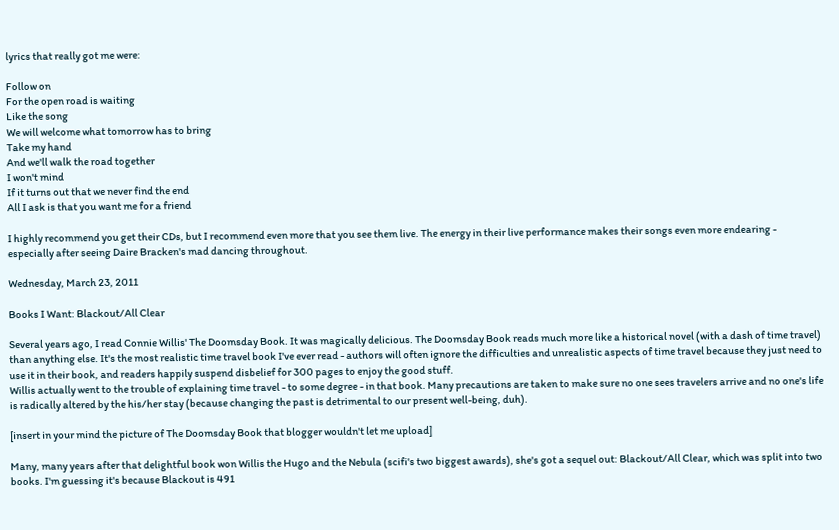lyrics that really got me were:

Follow on
For the open road is waiting
Like the song
We will welcome what tomorrow has to bring
Take my hand
And we'll walk the road together
I won't mind
If it turns out that we never find the end
All I ask is that you want me for a friend

I highly recommend you get their CDs, but I recommend even more that you see them live. The energy in their live performance makes their songs even more endearing - especially after seeing Daire Bracken's mad dancing throughout.

Wednesday, March 23, 2011

Books I Want: Blackout/All Clear

Several years ago, I read Connie Willis' The Doomsday Book. It was magically delicious. The Doomsday Book reads much more like a historical novel (with a dash of time travel) than anything else. It's the most realistic time travel book I've ever read - authors will often ignore the difficulties and unrealistic aspects of time travel because they just need to use it in their book, and readers happily suspend disbelief for 300 pages to enjoy the good stuff.
Willis actually went to the trouble of explaining time travel - to some degree - in that book. Many precautions are taken to make sure no one sees travelers arrive and no one's life is radically altered by the his/her stay (because changing the past is detrimental to our present well-being, duh).

[insert in your mind the picture of The Doomsday Book that blogger wouldn't let me upload]

Many, many years after that delightful book won Willis the Hugo and the Nebula (scifi's two biggest awards), she's got a sequel out: Blackout/All Clear, which was split into two books. I'm guessing it's because Blackout is 491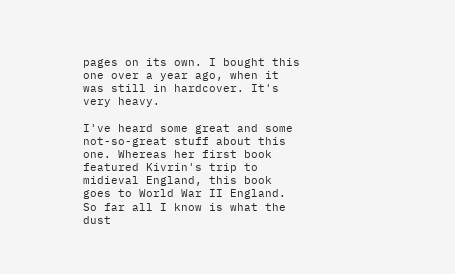pages on its own. I bought this one over a year ago, when it was still in hardcover. It's very heavy.

I've heard some great and some not-so-great stuff about this one. Whereas her first book featured Kivrin's trip to midieval England, this book goes to World War II England. So far all I know is what the dust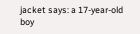jacket says: a 17-year-old boy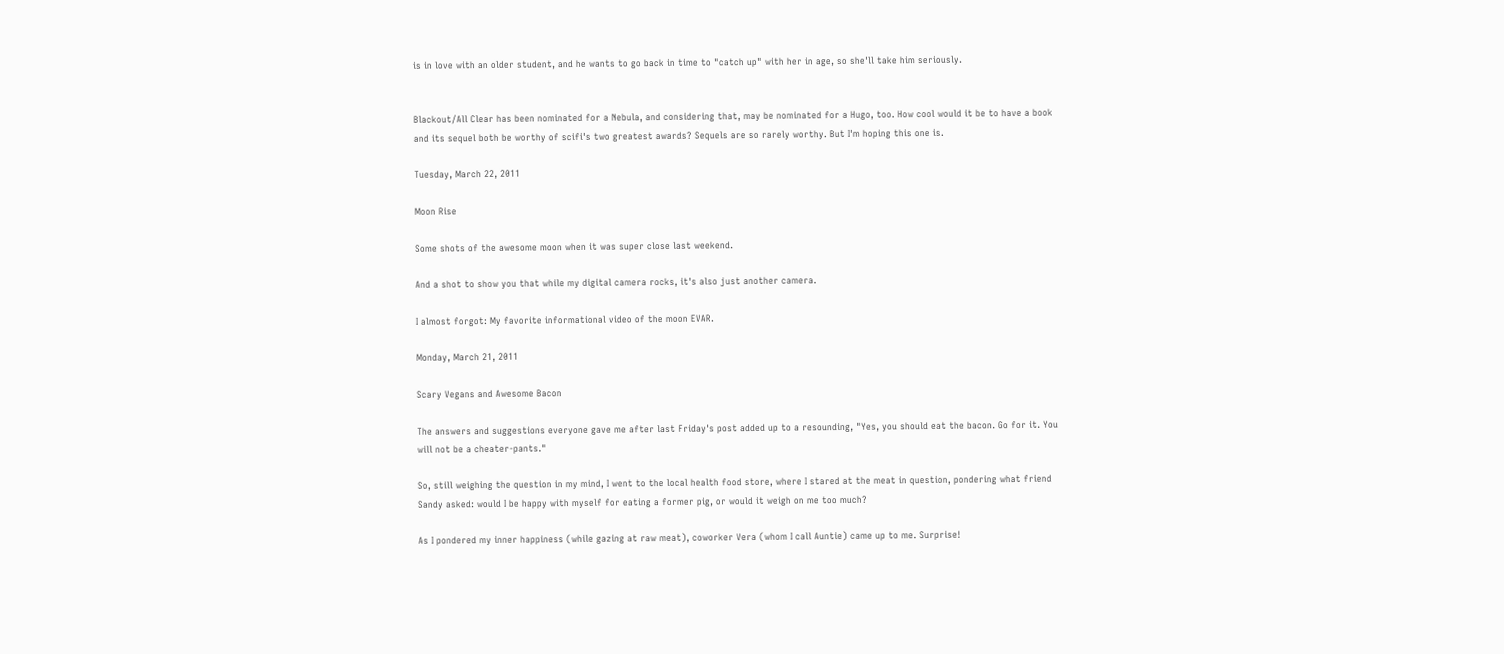is in love with an older student, and he wants to go back in time to "catch up" with her in age, so she'll take him seriously.


Blackout/All Clear has been nominated for a Nebula, and considering that, may be nominated for a Hugo, too. How cool would it be to have a book and its sequel both be worthy of scifi's two greatest awards? Sequels are so rarely worthy. But I'm hoping this one is.

Tuesday, March 22, 2011

Moon Rise

Some shots of the awesome moon when it was super close last weekend.

And a shot to show you that while my digital camera rocks, it's also just another camera.

I almost forgot: My favorite informational video of the moon EVAR.

Monday, March 21, 2011

Scary Vegans and Awesome Bacon

The answers and suggestions everyone gave me after last Friday's post added up to a resounding, "Yes, you should eat the bacon. Go for it. You will not be a cheater-pants."

So, still weighing the question in my mind, I went to the local health food store, where I stared at the meat in question, pondering what friend Sandy asked: would I be happy with myself for eating a former pig, or would it weigh on me too much?

As I pondered my inner happiness (while gazing at raw meat), coworker Vera (whom I call Auntie) came up to me. Surprise!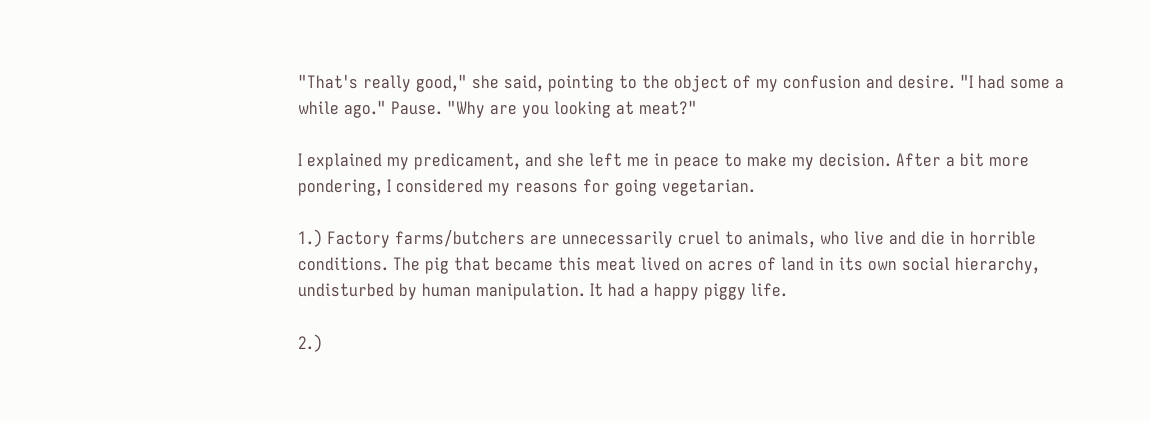"That's really good," she said, pointing to the object of my confusion and desire. "I had some a while ago." Pause. "Why are you looking at meat?"

I explained my predicament, and she left me in peace to make my decision. After a bit more pondering, I considered my reasons for going vegetarian.

1.) Factory farms/butchers are unnecessarily cruel to animals, who live and die in horrible conditions. The pig that became this meat lived on acres of land in its own social hierarchy, undisturbed by human manipulation. It had a happy piggy life.

2.)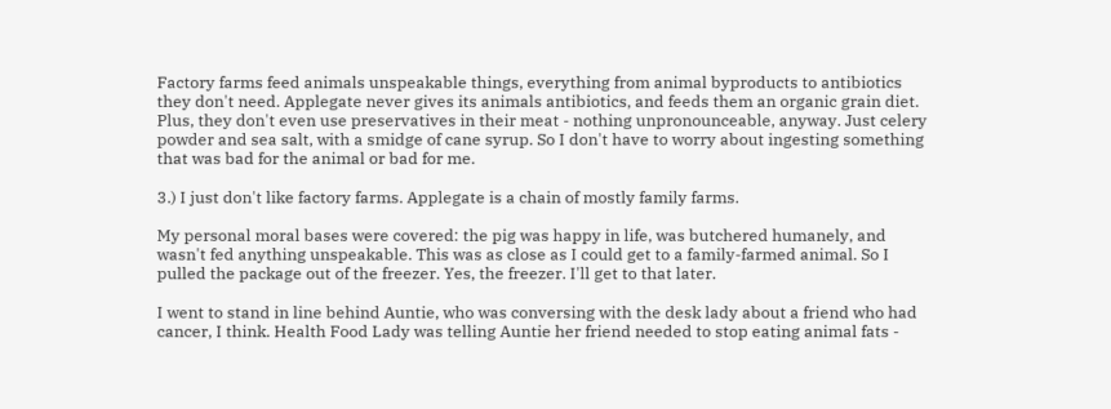Factory farms feed animals unspeakable things, everything from animal byproducts to antibiotics they don't need. Applegate never gives its animals antibiotics, and feeds them an organic grain diet. Plus, they don't even use preservatives in their meat - nothing unpronounceable, anyway. Just celery powder and sea salt, with a smidge of cane syrup. So I don't have to worry about ingesting something that was bad for the animal or bad for me.

3.) I just don't like factory farms. Applegate is a chain of mostly family farms.

My personal moral bases were covered: the pig was happy in life, was butchered humanely, and wasn't fed anything unspeakable. This was as close as I could get to a family-farmed animal. So I pulled the package out of the freezer. Yes, the freezer. I'll get to that later.

I went to stand in line behind Auntie, who was conversing with the desk lady about a friend who had cancer, I think. Health Food Lady was telling Auntie her friend needed to stop eating animal fats -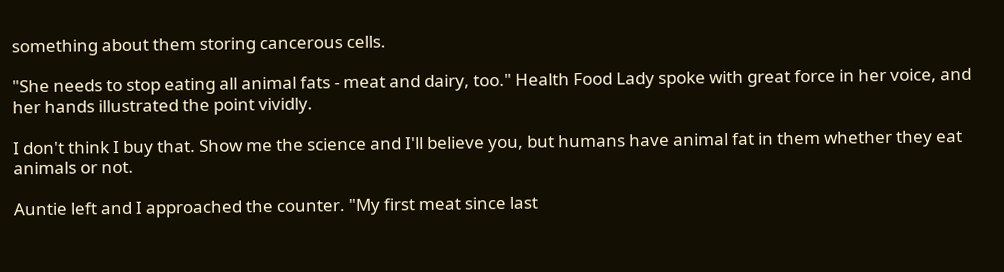something about them storing cancerous cells.

"She needs to stop eating all animal fats - meat and dairy, too." Health Food Lady spoke with great force in her voice, and her hands illustrated the point vividly.

I don't think I buy that. Show me the science and I'll believe you, but humans have animal fat in them whether they eat animals or not.

Auntie left and I approached the counter. "My first meat since last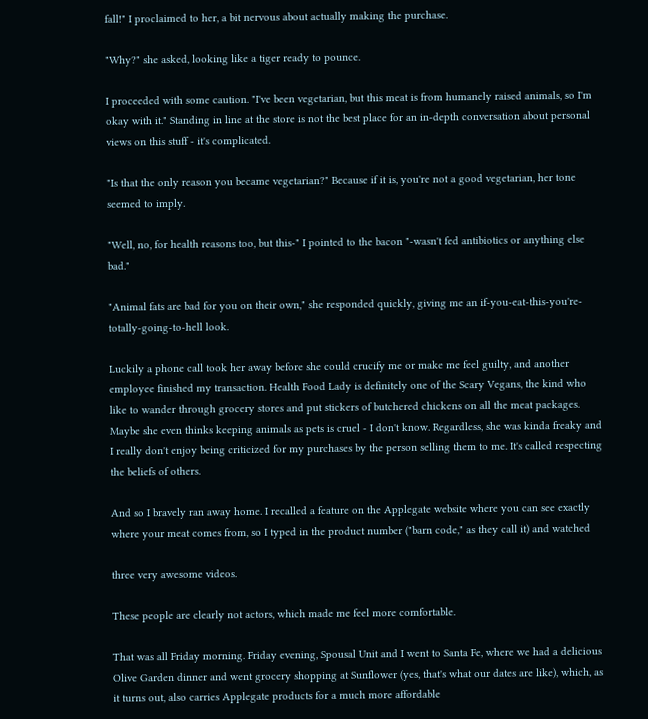fall!" I proclaimed to her, a bit nervous about actually making the purchase.

"Why?" she asked, looking like a tiger ready to pounce.

I proceeded with some caution. "I've been vegetarian, but this meat is from humanely raised animals, so I'm okay with it." Standing in line at the store is not the best place for an in-depth conversation about personal views on this stuff - it's complicated.

"Is that the only reason you became vegetarian?" Because if it is, you're not a good vegetarian, her tone seemed to imply.

"Well, no, for health reasons too, but this-" I pointed to the bacon "-wasn't fed antibiotics or anything else bad."

"Animal fats are bad for you on their own," she responded quickly, giving me an if-you-eat-this-you're-totally-going-to-hell look.

Luckily a phone call took her away before she could crucify me or make me feel guilty, and another employee finished my transaction. Health Food Lady is definitely one of the Scary Vegans, the kind who like to wander through grocery stores and put stickers of butchered chickens on all the meat packages. Maybe she even thinks keeping animals as pets is cruel - I don't know. Regardless, she was kinda freaky and I really don't enjoy being criticized for my purchases by the person selling them to me. It's called respecting the beliefs of others.

And so I bravely ran away home. I recalled a feature on the Applegate website where you can see exactly where your meat comes from, so I typed in the product number ("barn code," as they call it) and watched

three very awesome videos.

These people are clearly not actors, which made me feel more comfortable.

That was all Friday morning. Friday evening, Spousal Unit and I went to Santa Fe, where we had a delicious Olive Garden dinner and went grocery shopping at Sunflower (yes, that's what our dates are like), which, as it turns out, also carries Applegate products for a much more affordable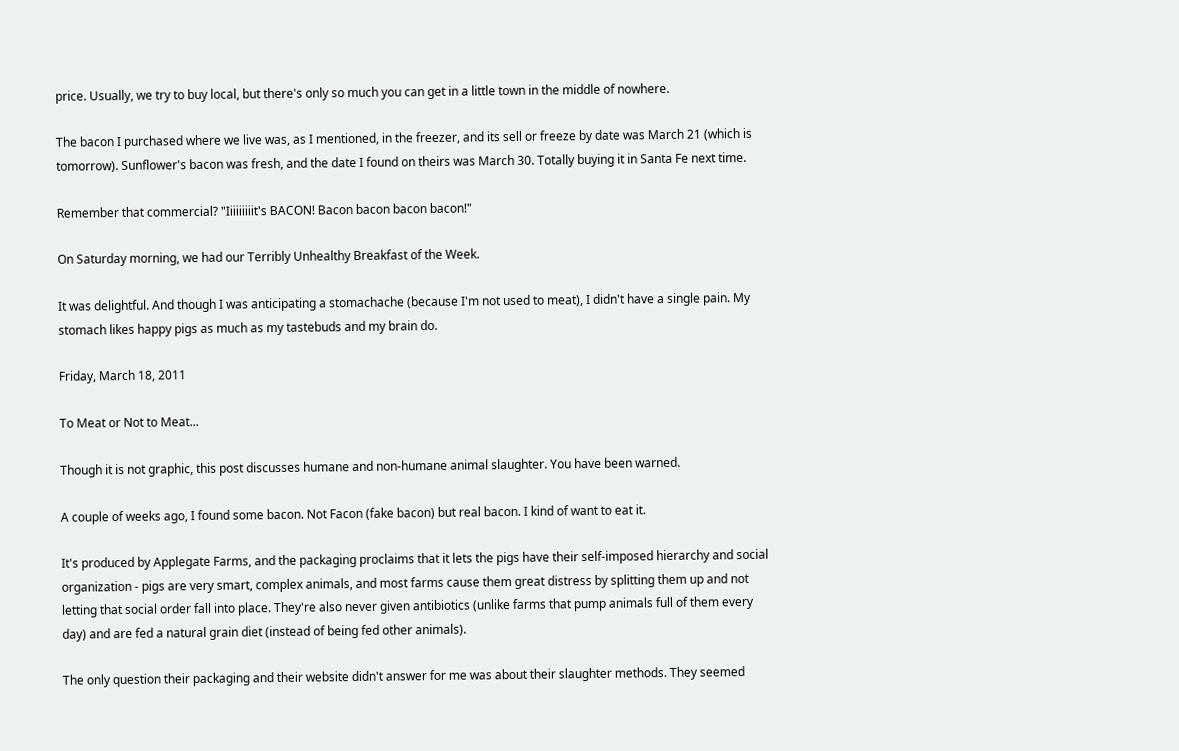price. Usually, we try to buy local, but there's only so much you can get in a little town in the middle of nowhere.

The bacon I purchased where we live was, as I mentioned, in the freezer, and its sell or freeze by date was March 21 (which is tomorrow). Sunflower's bacon was fresh, and the date I found on theirs was March 30. Totally buying it in Santa Fe next time.

Remember that commercial? "Iiiiiiiiit's BACON! Bacon bacon bacon bacon!"

On Saturday morning, we had our Terribly Unhealthy Breakfast of the Week.

It was delightful. And though I was anticipating a stomachache (because I'm not used to meat), I didn't have a single pain. My stomach likes happy pigs as much as my tastebuds and my brain do.

Friday, March 18, 2011

To Meat or Not to Meat...

Though it is not graphic, this post discusses humane and non-humane animal slaughter. You have been warned.

A couple of weeks ago, I found some bacon. Not Facon (fake bacon) but real bacon. I kind of want to eat it.

It's produced by Applegate Farms, and the packaging proclaims that it lets the pigs have their self-imposed hierarchy and social organization - pigs are very smart, complex animals, and most farms cause them great distress by splitting them up and not letting that social order fall into place. They're also never given antibiotics (unlike farms that pump animals full of them every day) and are fed a natural grain diet (instead of being fed other animals).

The only question their packaging and their website didn't answer for me was about their slaughter methods. They seemed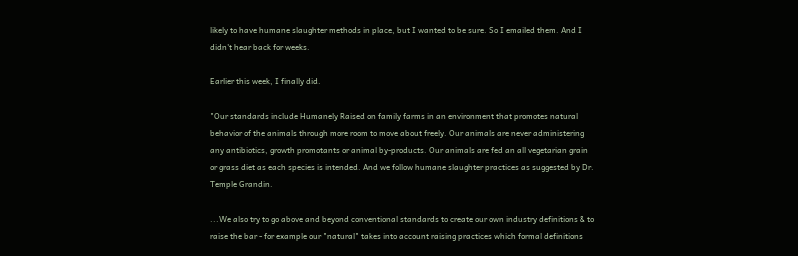likely to have humane slaughter methods in place, but I wanted to be sure. So I emailed them. And I didn't hear back for weeks.

Earlier this week, I finally did.

"Our standards include Humanely Raised on family farms in an environment that promotes natural behavior of the animals through more room to move about freely. Our animals are never administering any antibiotics, growth promotants or animal by-products. Our animals are fed an all vegetarian grain or grass diet as each species is intended. And we follow humane slaughter practices as suggested by Dr. Temple Grandin.

...We also try to go above and beyond conventional standards to create our own industry definitions & to raise the bar - for example our "natural" takes into account raising practices which formal definitions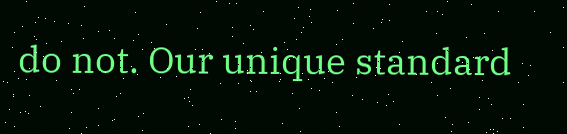do not. Our unique standard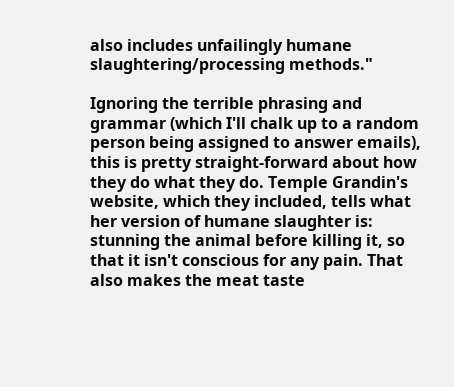also includes unfailingly humane slaughtering/processing methods."

Ignoring the terrible phrasing and grammar (which I'll chalk up to a random person being assigned to answer emails), this is pretty straight-forward about how they do what they do. Temple Grandin's website, which they included, tells what her version of humane slaughter is: stunning the animal before killing it, so that it isn't conscious for any pain. That also makes the meat taste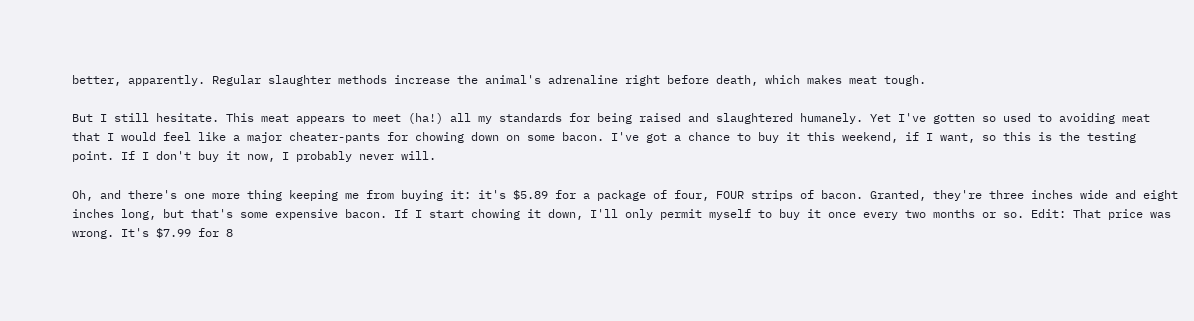better, apparently. Regular slaughter methods increase the animal's adrenaline right before death, which makes meat tough.

But I still hesitate. This meat appears to meet (ha!) all my standards for being raised and slaughtered humanely. Yet I've gotten so used to avoiding meat that I would feel like a major cheater-pants for chowing down on some bacon. I've got a chance to buy it this weekend, if I want, so this is the testing point. If I don't buy it now, I probably never will.

Oh, and there's one more thing keeping me from buying it: it's $5.89 for a package of four, FOUR strips of bacon. Granted, they're three inches wide and eight inches long, but that's some expensive bacon. If I start chowing it down, I'll only permit myself to buy it once every two months or so. Edit: That price was wrong. It's $7.99 for 8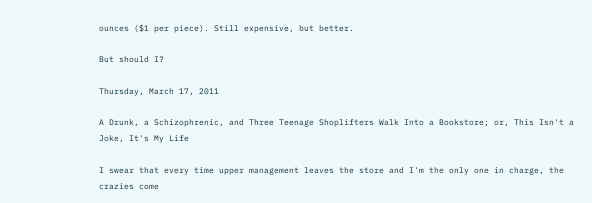ounces ($1 per piece). Still expensive, but better.

But should I?

Thursday, March 17, 2011

A Drunk, a Schizophrenic, and Three Teenage Shoplifters Walk Into a Bookstore; or, This Isn't a Joke, It's My Life

I swear that every time upper management leaves the store and I'm the only one in charge, the crazies come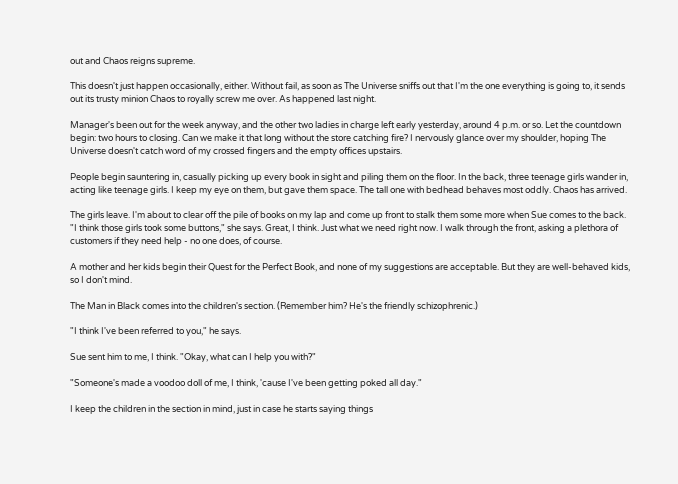out and Chaos reigns supreme.

This doesn't just happen occasionally, either. Without fail, as soon as The Universe sniffs out that I'm the one everything is going to, it sends out its trusty minion Chaos to royally screw me over. As happened last night.

Manager's been out for the week anyway, and the other two ladies in charge left early yesterday, around 4 p.m. or so. Let the countdown begin: two hours to closing. Can we make it that long without the store catching fire? I nervously glance over my shoulder, hoping The Universe doesn't catch word of my crossed fingers and the empty offices upstairs.

People begin sauntering in, casually picking up every book in sight and piling them on the floor. In the back, three teenage girls wander in, acting like teenage girls. I keep my eye on them, but gave them space. The tall one with bedhead behaves most oddly. Chaos has arrived.

The girls leave. I'm about to clear off the pile of books on my lap and come up front to stalk them some more when Sue comes to the back. "I think those girls took some buttons," she says. Great, I think. Just what we need right now. I walk through the front, asking a plethora of customers if they need help - no one does, of course.

A mother and her kids begin their Quest for the Perfect Book, and none of my suggestions are acceptable. But they are well-behaved kids, so I don't mind.

The Man in Black comes into the children's section. (Remember him? He's the friendly schizophrenic.)

"I think I've been referred to you," he says.

Sue sent him to me, I think. "Okay, what can I help you with?"

"Someone's made a voodoo doll of me, I think, 'cause I've been getting poked all day."

I keep the children in the section in mind, just in case he starts saying things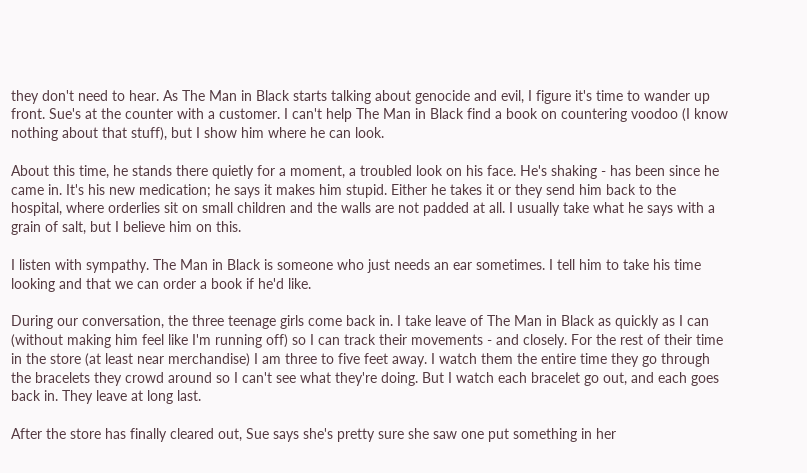they don't need to hear. As The Man in Black starts talking about genocide and evil, I figure it's time to wander up front. Sue's at the counter with a customer. I can't help The Man in Black find a book on countering voodoo (I know nothing about that stuff), but I show him where he can look.

About this time, he stands there quietly for a moment, a troubled look on his face. He's shaking - has been since he came in. It's his new medication; he says it makes him stupid. Either he takes it or they send him back to the hospital, where orderlies sit on small children and the walls are not padded at all. I usually take what he says with a grain of salt, but I believe him on this.

I listen with sympathy. The Man in Black is someone who just needs an ear sometimes. I tell him to take his time looking and that we can order a book if he'd like.

During our conversation, the three teenage girls come back in. I take leave of The Man in Black as quickly as I can (without making him feel like I'm running off) so I can track their movements - and closely. For the rest of their time in the store (at least near merchandise) I am three to five feet away. I watch them the entire time they go through the bracelets they crowd around so I can't see what they're doing. But I watch each bracelet go out, and each goes back in. They leave at long last.

After the store has finally cleared out, Sue says she's pretty sure she saw one put something in her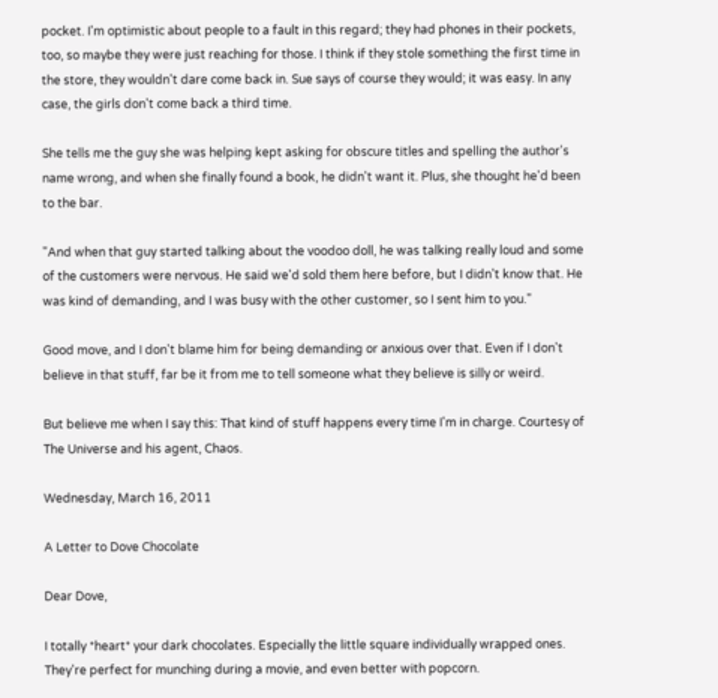pocket. I'm optimistic about people to a fault in this regard; they had phones in their pockets, too, so maybe they were just reaching for those. I think if they stole something the first time in the store, they wouldn't dare come back in. Sue says of course they would; it was easy. In any case, the girls don't come back a third time.

She tells me the guy she was helping kept asking for obscure titles and spelling the author's name wrong, and when she finally found a book, he didn't want it. Plus, she thought he'd been to the bar.

"And when that guy started talking about the voodoo doll, he was talking really loud and some of the customers were nervous. He said we'd sold them here before, but I didn't know that. He was kind of demanding, and I was busy with the other customer, so I sent him to you."

Good move, and I don't blame him for being demanding or anxious over that. Even if I don't believe in that stuff, far be it from me to tell someone what they believe is silly or weird.

But believe me when I say this: That kind of stuff happens every time I'm in charge. Courtesy of The Universe and his agent, Chaos.

Wednesday, March 16, 2011

A Letter to Dove Chocolate

Dear Dove,

I totally *heart* your dark chocolates. Especially the little square individually wrapped ones. They're perfect for munching during a movie, and even better with popcorn.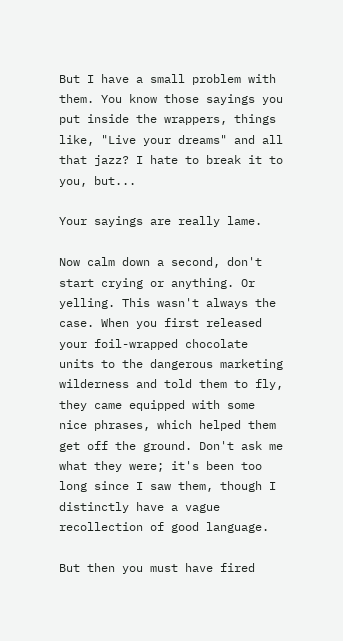But I have a small problem with them. You know those sayings you put inside the wrappers, things like, "Live your dreams" and all that jazz? I hate to break it to you, but...

Your sayings are really lame.

Now calm down a second, don't start crying or anything. Or yelling. This wasn't always the case. When you first released your foil-wrapped chocolate units to the dangerous marketing wilderness and told them to fly, they came equipped with some nice phrases, which helped them get off the ground. Don't ask me what they were; it's been too long since I saw them, though I distinctly have a vague recollection of good language.

But then you must have fired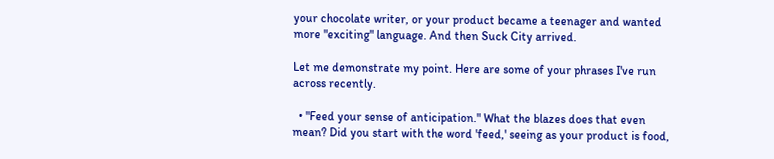your chocolate writer, or your product became a teenager and wanted more "exciting" language. And then Suck City arrived.

Let me demonstrate my point. Here are some of your phrases I've run across recently.

  • "Feed your sense of anticipation." What the blazes does that even mean? Did you start with the word 'feed,' seeing as your product is food,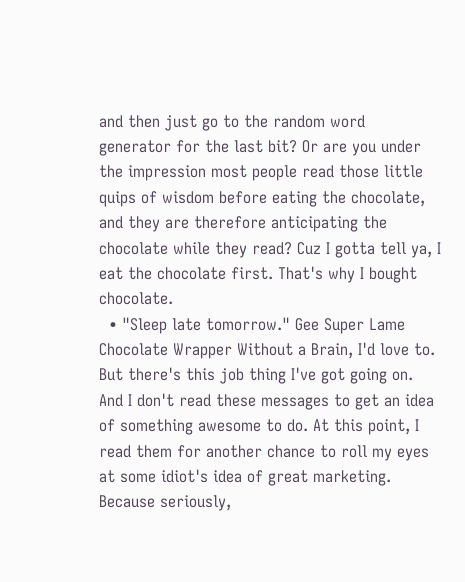and then just go to the random word generator for the last bit? Or are you under the impression most people read those little quips of wisdom before eating the chocolate, and they are therefore anticipating the chocolate while they read? Cuz I gotta tell ya, I eat the chocolate first. That's why I bought chocolate.
  • "Sleep late tomorrow." Gee Super Lame Chocolate Wrapper Without a Brain, I'd love to. But there's this job thing I've got going on. And I don't read these messages to get an idea of something awesome to do. At this point, I read them for another chance to roll my eyes at some idiot's idea of great marketing. Because seriously,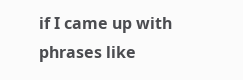if I came up with phrases like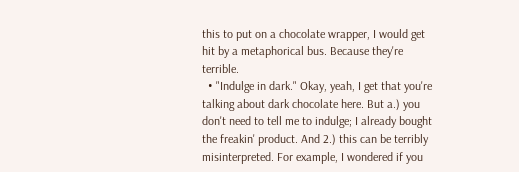this to put on a chocolate wrapper, I would get hit by a metaphorical bus. Because they're terrible.
  • "Indulge in dark." Okay, yeah, I get that you're talking about dark chocolate here. But a.) you don't need to tell me to indulge; I already bought the freakin' product. And 2.) this can be terribly misinterpreted. For example, I wondered if you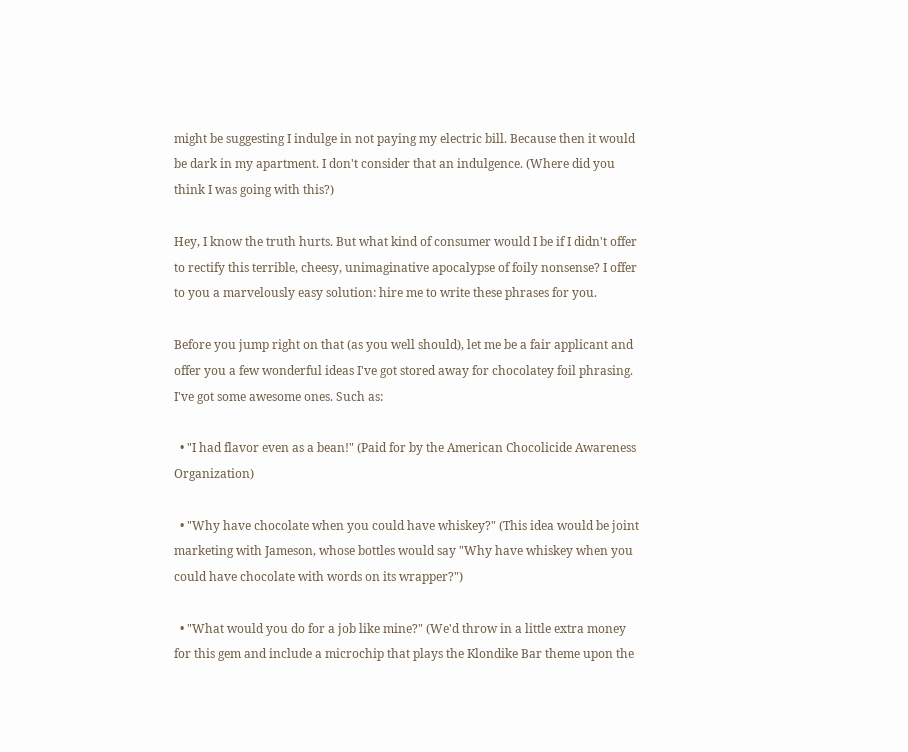might be suggesting I indulge in not paying my electric bill. Because then it would be dark in my apartment. I don't consider that an indulgence. (Where did you think I was going with this?)

Hey, I know the truth hurts. But what kind of consumer would I be if I didn't offer to rectify this terrible, cheesy, unimaginative apocalypse of foily nonsense? I offer to you a marvelously easy solution: hire me to write these phrases for you.

Before you jump right on that (as you well should), let me be a fair applicant and offer you a few wonderful ideas I've got stored away for chocolatey foil phrasing. I've got some awesome ones. Such as:

  • "I had flavor even as a bean!" (Paid for by the American Chocolicide Awareness Organization)

  • "Why have chocolate when you could have whiskey?" (This idea would be joint marketing with Jameson, whose bottles would say "Why have whiskey when you could have chocolate with words on its wrapper?")

  • "What would you do for a job like mine?" (We'd throw in a little extra money for this gem and include a microchip that plays the Klondike Bar theme upon the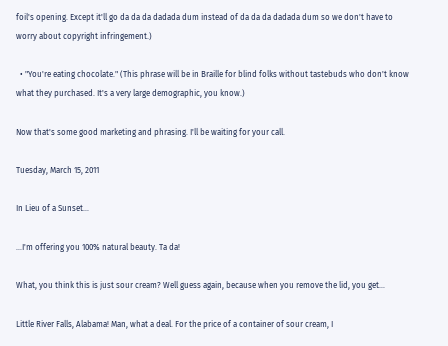foil's opening. Except it'll go da da da dadada dum instead of da da da dadada dum so we don't have to worry about copyright infringement.)

  • "You're eating chocolate." (This phrase will be in Braille for blind folks without tastebuds who don't know what they purchased. It's a very large demographic, you know.)

Now that's some good marketing and phrasing. I'll be waiting for your call.

Tuesday, March 15, 2011

In Lieu of a Sunset...

...I'm offering you 100% natural beauty. Ta da!

What, you think this is just sour cream? Well guess again, because when you remove the lid, you get...

Little River Falls, Alabama! Man, what a deal. For the price of a container of sour cream, I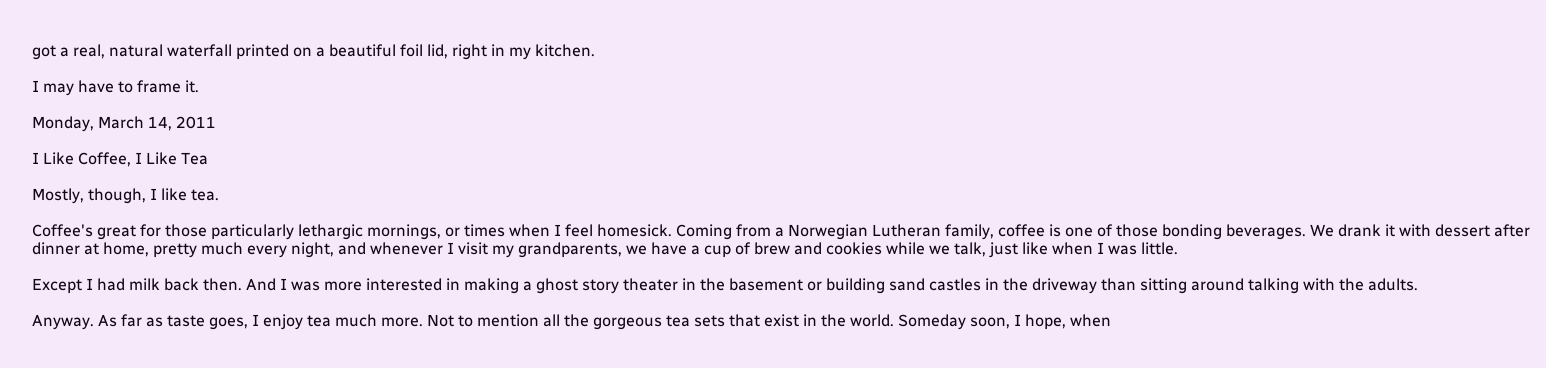got a real, natural waterfall printed on a beautiful foil lid, right in my kitchen.

I may have to frame it.

Monday, March 14, 2011

I Like Coffee, I Like Tea

Mostly, though, I like tea.

Coffee's great for those particularly lethargic mornings, or times when I feel homesick. Coming from a Norwegian Lutheran family, coffee is one of those bonding beverages. We drank it with dessert after dinner at home, pretty much every night, and whenever I visit my grandparents, we have a cup of brew and cookies while we talk, just like when I was little.

Except I had milk back then. And I was more interested in making a ghost story theater in the basement or building sand castles in the driveway than sitting around talking with the adults.

Anyway. As far as taste goes, I enjoy tea much more. Not to mention all the gorgeous tea sets that exist in the world. Someday soon, I hope, when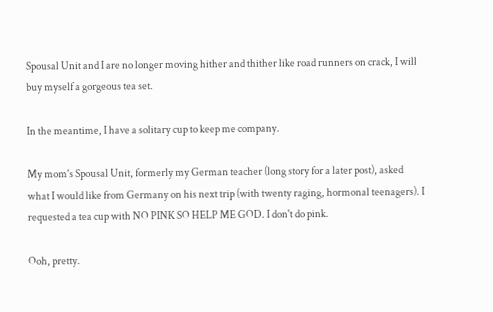Spousal Unit and I are no longer moving hither and thither like road runners on crack, I will buy myself a gorgeous tea set.

In the meantime, I have a solitary cup to keep me company.

My mom's Spousal Unit, formerly my German teacher (long story for a later post), asked what I would like from Germany on his next trip (with twenty raging, hormonal teenagers). I requested a tea cup with NO PINK SO HELP ME GOD. I don't do pink.

Ooh, pretty.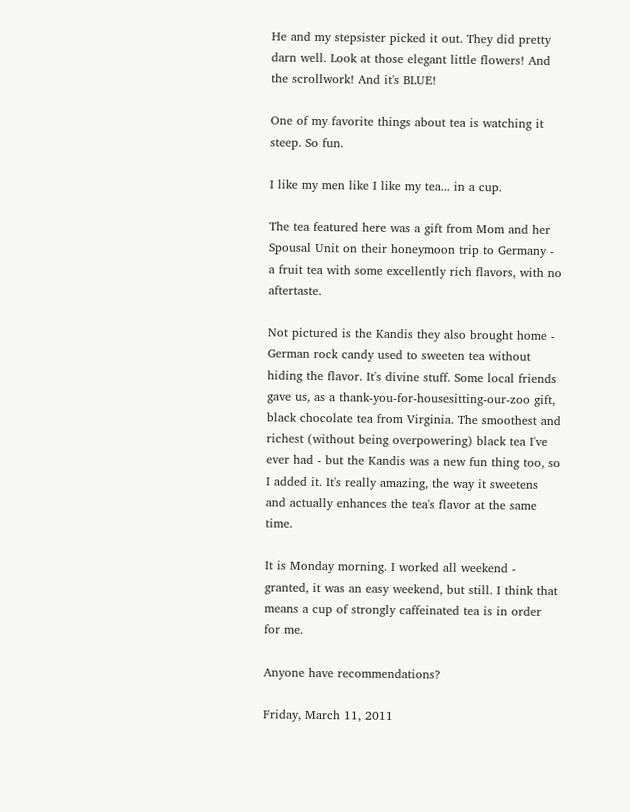He and my stepsister picked it out. They did pretty darn well. Look at those elegant little flowers! And the scrollwork! And it's BLUE!

One of my favorite things about tea is watching it steep. So fun.

I like my men like I like my tea... in a cup.

The tea featured here was a gift from Mom and her Spousal Unit on their honeymoon trip to Germany - a fruit tea with some excellently rich flavors, with no aftertaste.

Not pictured is the Kandis they also brought home - German rock candy used to sweeten tea without hiding the flavor. It's divine stuff. Some local friends gave us, as a thank-you-for-housesitting-our-zoo gift, black chocolate tea from Virginia. The smoothest and richest (without being overpowering) black tea I've ever had - but the Kandis was a new fun thing too, so I added it. It's really amazing, the way it sweetens and actually enhances the tea's flavor at the same time.

It is Monday morning. I worked all weekend - granted, it was an easy weekend, but still. I think that means a cup of strongly caffeinated tea is in order for me.

Anyone have recommendations?

Friday, March 11, 2011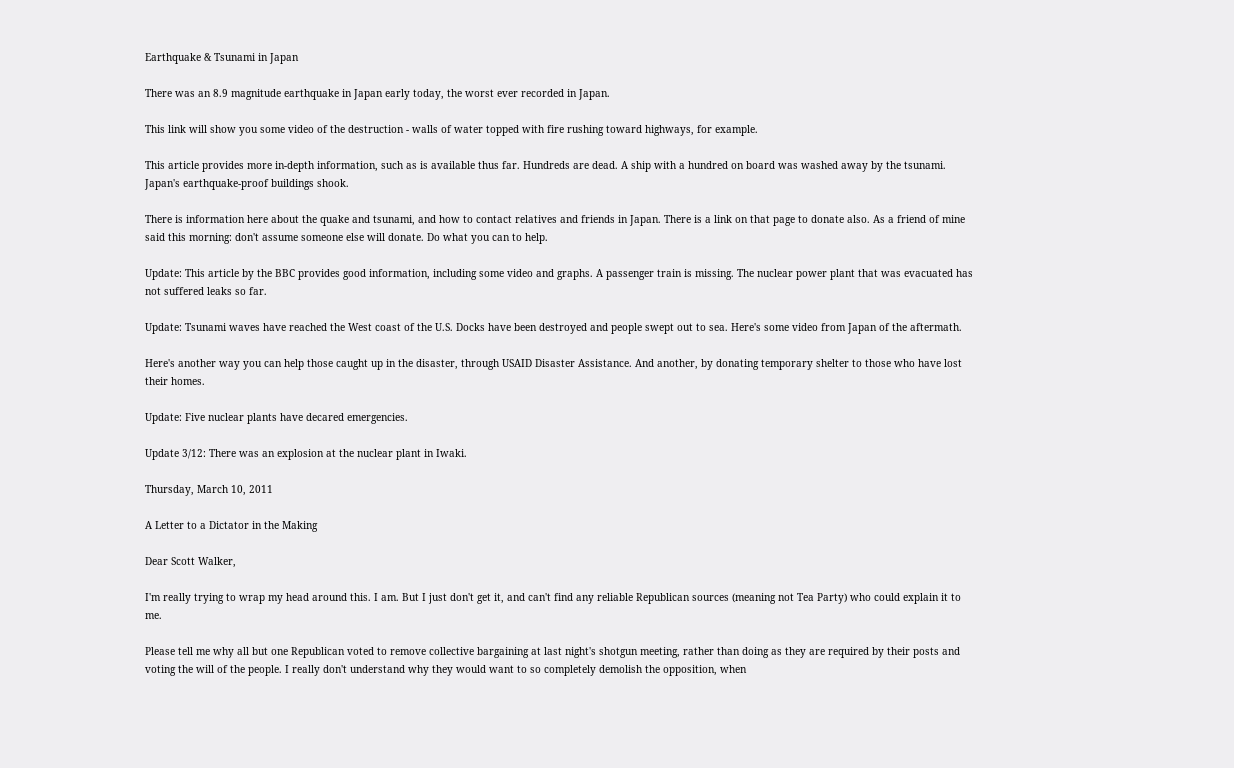Earthquake & Tsunami in Japan

There was an 8.9 magnitude earthquake in Japan early today, the worst ever recorded in Japan.

This link will show you some video of the destruction - walls of water topped with fire rushing toward highways, for example.

This article provides more in-depth information, such as is available thus far. Hundreds are dead. A ship with a hundred on board was washed away by the tsunami. Japan's earthquake-proof buildings shook.

There is information here about the quake and tsunami, and how to contact relatives and friends in Japan. There is a link on that page to donate also. As a friend of mine said this morning: don't assume someone else will donate. Do what you can to help.

Update: This article by the BBC provides good information, including some video and graphs. A passenger train is missing. The nuclear power plant that was evacuated has not suffered leaks so far.

Update: Tsunami waves have reached the West coast of the U.S. Docks have been destroyed and people swept out to sea. Here's some video from Japan of the aftermath.

Here's another way you can help those caught up in the disaster, through USAID Disaster Assistance. And another, by donating temporary shelter to those who have lost their homes.

Update: Five nuclear plants have decared emergencies.

Update 3/12: There was an explosion at the nuclear plant in Iwaki.

Thursday, March 10, 2011

A Letter to a Dictator in the Making

Dear Scott Walker,

I'm really trying to wrap my head around this. I am. But I just don't get it, and can't find any reliable Republican sources (meaning not Tea Party) who could explain it to me.

Please tell me why all but one Republican voted to remove collective bargaining at last night's shotgun meeting, rather than doing as they are required by their posts and voting the will of the people. I really don't understand why they would want to so completely demolish the opposition, when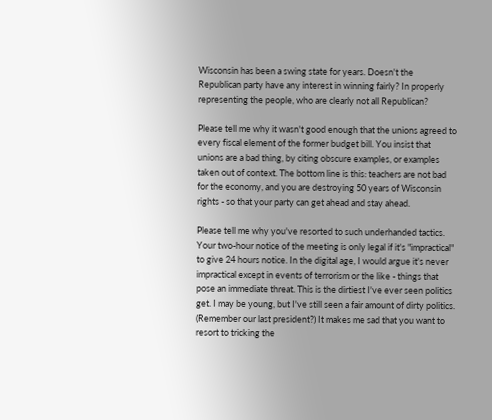Wisconsin has been a swing state for years. Doesn't the Republican party have any interest in winning fairly? In properly representing the people, who are clearly not all Republican?

Please tell me why it wasn't good enough that the unions agreed to every fiscal element of the former budget bill. You insist that unions are a bad thing, by citing obscure examples, or examples taken out of context. The bottom line is this: teachers are not bad for the economy, and you are destroying 50 years of Wisconsin rights - so that your party can get ahead and stay ahead.

Please tell me why you've resorted to such underhanded tactics. Your two-hour notice of the meeting is only legal if it's "impractical" to give 24 hours notice. In the digital age, I would argue it's never impractical except in events of terrorism or the like - things that pose an immediate threat. This is the dirtiest I've ever seen politics get. I may be young, but I've still seen a fair amount of dirty politics. (Remember our last president?) It makes me sad that you want to resort to tricking the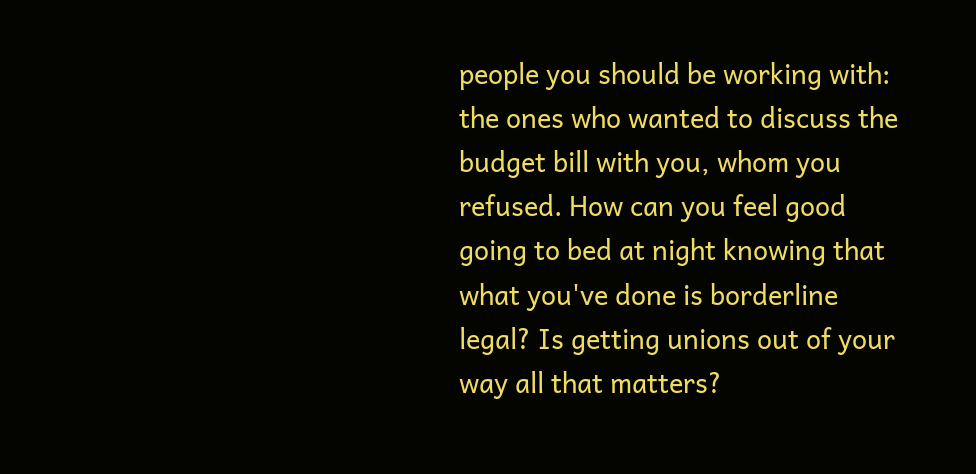people you should be working with: the ones who wanted to discuss the budget bill with you, whom you refused. How can you feel good going to bed at night knowing that what you've done is borderline legal? Is getting unions out of your way all that matters?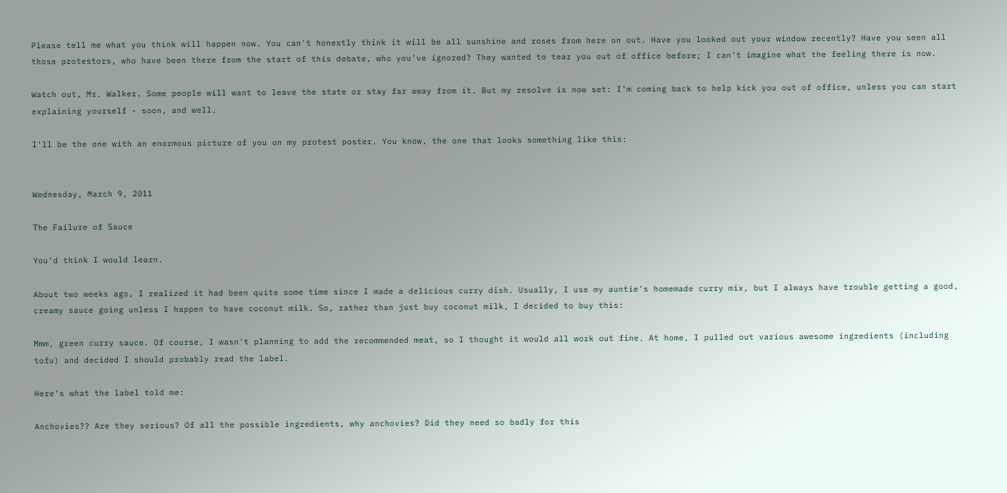Please tell me what you think will happen now. You can't honestly think it will be all sunshine and roses from here on out. Have you looked out your window recently? Have you seen all those protestors, who have been there from the start of this debate, who you've ignored? They wanted to tear you out of office before; I can't imagine what the feeling there is now.

Watch out, Mr. Walker. Some people will want to leave the state or stay far away from it. But my resolve is now set: I'm coming back to help kick you out of office, unless you can start explaining yourself - soon, and well.

I'll be the one with an enormous picture of you on my protest poster. You know, the one that looks something like this:


Wednesday, March 9, 2011

The Failure of Sauce

You'd think I would learn.

About two weeks ago, I realized it had been quite some time since I made a delicious curry dish. Usually, I use my auntie's homemade curry mix, but I always have trouble getting a good, creamy sauce going unless I happen to have coconut milk. So, rather than just buy coconut milk, I decided to buy this:

Mmm, green curry sauce. Of course, I wasn't planning to add the recommended meat, so I thought it would all work out fine. At home, I pulled out various awesome ingredients (including tofu) and decided I should probably read the label.

Here's what the label told me:

Anchovies?? Are they serious? Of all the possible ingredients, why anchovies? Did they need so badly for this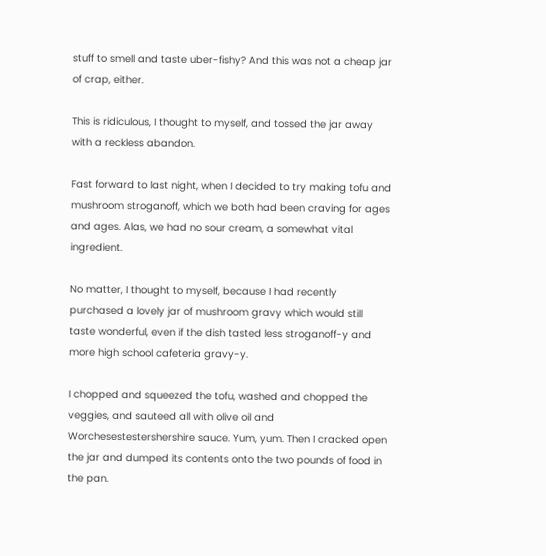stuff to smell and taste uber-fishy? And this was not a cheap jar of crap, either.

This is ridiculous, I thought to myself, and tossed the jar away with a reckless abandon.

Fast forward to last night, when I decided to try making tofu and mushroom stroganoff, which we both had been craving for ages and ages. Alas, we had no sour cream, a somewhat vital ingredient.

No matter, I thought to myself, because I had recently purchased a lovely jar of mushroom gravy which would still taste wonderful, even if the dish tasted less stroganoff-y and more high school cafeteria gravy-y.

I chopped and squeezed the tofu, washed and chopped the veggies, and sauteed all with olive oil and Worchesestestershershire sauce. Yum, yum. Then I cracked open the jar and dumped its contents onto the two pounds of food in the pan.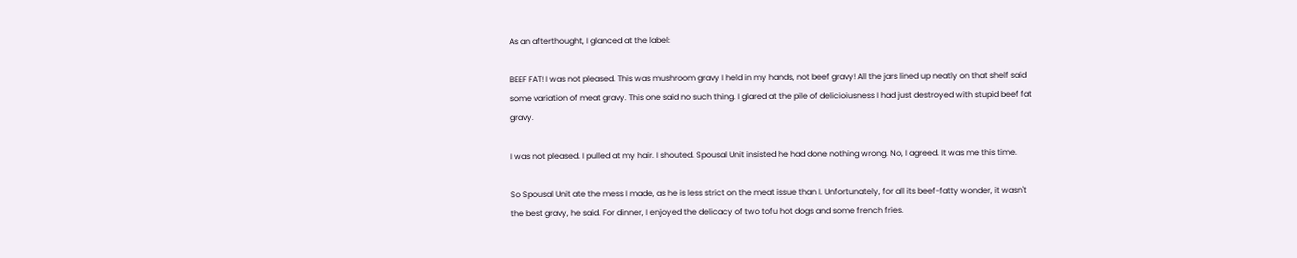As an afterthought, I glanced at the label:

BEEF FAT! I was not pleased. This was mushroom gravy I held in my hands, not beef gravy! All the jars lined up neatly on that shelf said some variation of meat gravy. This one said no such thing. I glared at the pile of delicioiusness I had just destroyed with stupid beef fat gravy.

I was not pleased. I pulled at my hair. I shouted. Spousal Unit insisted he had done nothing wrong. No, I agreed. It was me this time.

So Spousal Unit ate the mess I made, as he is less strict on the meat issue than I. Unfortunately, for all its beef-fatty wonder, it wasn't the best gravy, he said. For dinner, I enjoyed the delicacy of two tofu hot dogs and some french fries.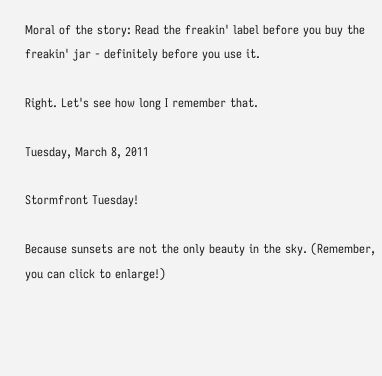Moral of the story: Read the freakin' label before you buy the freakin' jar - definitely before you use it.

Right. Let's see how long I remember that.

Tuesday, March 8, 2011

Stormfront Tuesday!

Because sunsets are not the only beauty in the sky. (Remember, you can click to enlarge!)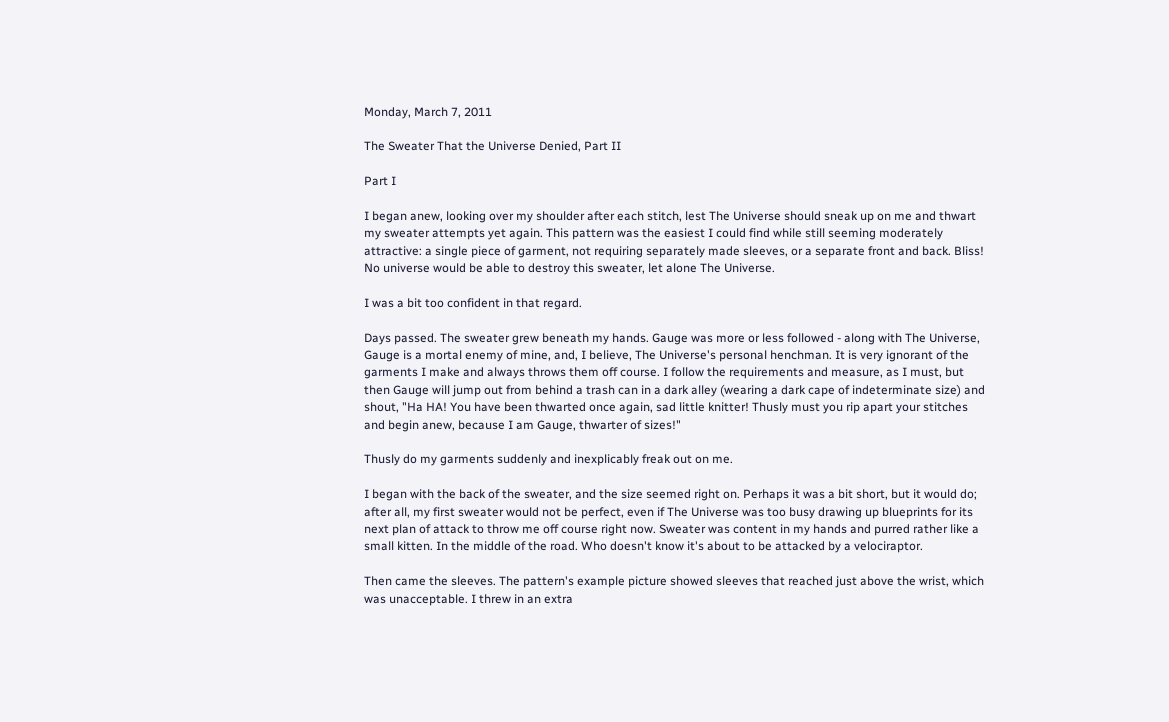Monday, March 7, 2011

The Sweater That the Universe Denied, Part II

Part I

I began anew, looking over my shoulder after each stitch, lest The Universe should sneak up on me and thwart my sweater attempts yet again. This pattern was the easiest I could find while still seeming moderately attractive: a single piece of garment, not requiring separately made sleeves, or a separate front and back. Bliss! No universe would be able to destroy this sweater, let alone The Universe.

I was a bit too confident in that regard.

Days passed. The sweater grew beneath my hands. Gauge was more or less followed - along with The Universe, Gauge is a mortal enemy of mine, and, I believe, The Universe's personal henchman. It is very ignorant of the garments I make and always throws them off course. I follow the requirements and measure, as I must, but then Gauge will jump out from behind a trash can in a dark alley (wearing a dark cape of indeterminate size) and shout, "Ha HA! You have been thwarted once again, sad little knitter! Thusly must you rip apart your stitches and begin anew, because I am Gauge, thwarter of sizes!"

Thusly do my garments suddenly and inexplicably freak out on me.

I began with the back of the sweater, and the size seemed right on. Perhaps it was a bit short, but it would do; after all, my first sweater would not be perfect, even if The Universe was too busy drawing up blueprints for its next plan of attack to throw me off course right now. Sweater was content in my hands and purred rather like a small kitten. In the middle of the road. Who doesn't know it's about to be attacked by a velociraptor.

Then came the sleeves. The pattern's example picture showed sleeves that reached just above the wrist, which was unacceptable. I threw in an extra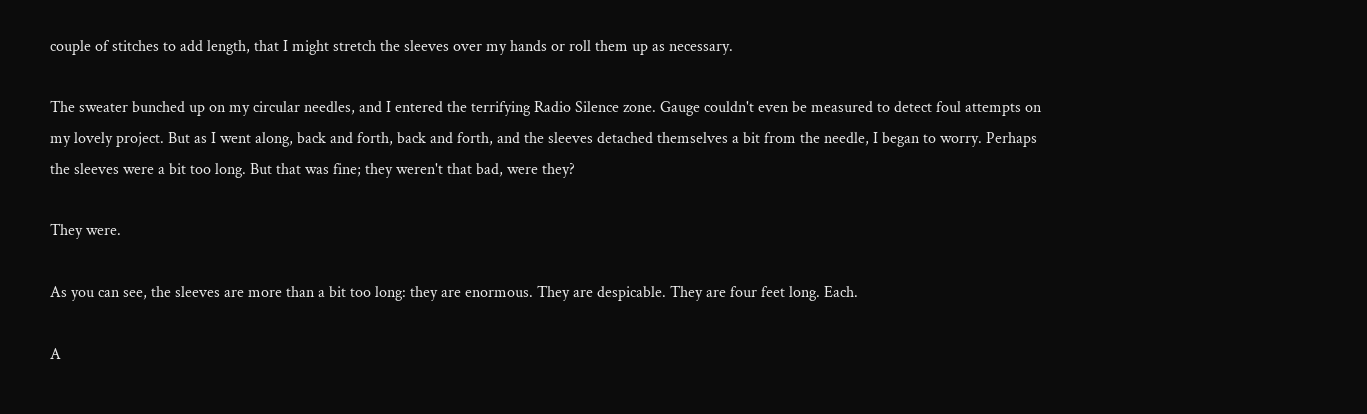couple of stitches to add length, that I might stretch the sleeves over my hands or roll them up as necessary.

The sweater bunched up on my circular needles, and I entered the terrifying Radio Silence zone. Gauge couldn't even be measured to detect foul attempts on my lovely project. But as I went along, back and forth, back and forth, and the sleeves detached themselves a bit from the needle, I began to worry. Perhaps the sleeves were a bit too long. But that was fine; they weren't that bad, were they?

They were.

As you can see, the sleeves are more than a bit too long: they are enormous. They are despicable. They are four feet long. Each.

A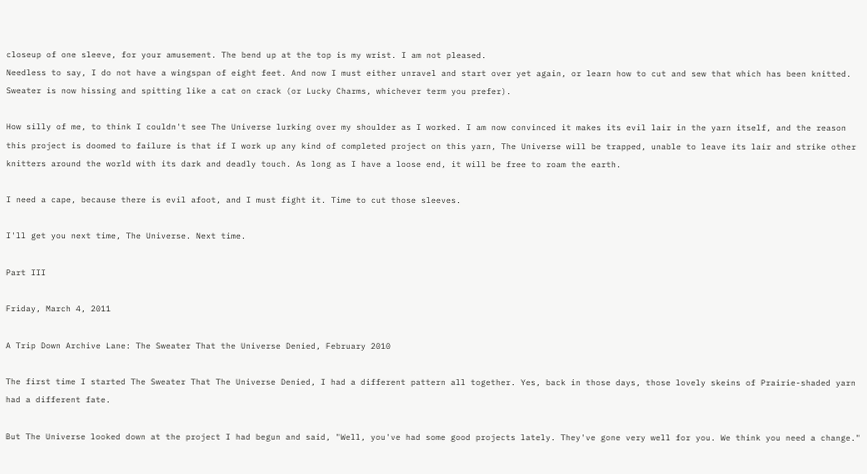closeup of one sleeve, for your amusement. The bend up at the top is my wrist. I am not pleased.
Needless to say, I do not have a wingspan of eight feet. And now I must either unravel and start over yet again, or learn how to cut and sew that which has been knitted. Sweater is now hissing and spitting like a cat on crack (or Lucky Charms, whichever term you prefer).

How silly of me, to think I couldn't see The Universe lurking over my shoulder as I worked. I am now convinced it makes its evil lair in the yarn itself, and the reason this project is doomed to failure is that if I work up any kind of completed project on this yarn, The Universe will be trapped, unable to leave its lair and strike other knitters around the world with its dark and deadly touch. As long as I have a loose end, it will be free to roam the earth.

I need a cape, because there is evil afoot, and I must fight it. Time to cut those sleeves.

I'll get you next time, The Universe. Next time.

Part III

Friday, March 4, 2011

A Trip Down Archive Lane: The Sweater That the Universe Denied, February 2010

The first time I started The Sweater That The Universe Denied, I had a different pattern all together. Yes, back in those days, those lovely skeins of Prairie-shaded yarn had a different fate.

But The Universe looked down at the project I had begun and said, "Well, you've had some good projects lately. They've gone very well for you. We think you need a change."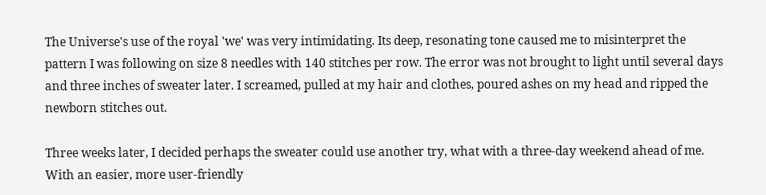The Universe's use of the royal 'we' was very intimidating. Its deep, resonating tone caused me to misinterpret the pattern I was following on size 8 needles with 140 stitches per row. The error was not brought to light until several days and three inches of sweater later. I screamed, pulled at my hair and clothes, poured ashes on my head and ripped the newborn stitches out.

Three weeks later, I decided perhaps the sweater could use another try, what with a three-day weekend ahead of me. With an easier, more user-friendly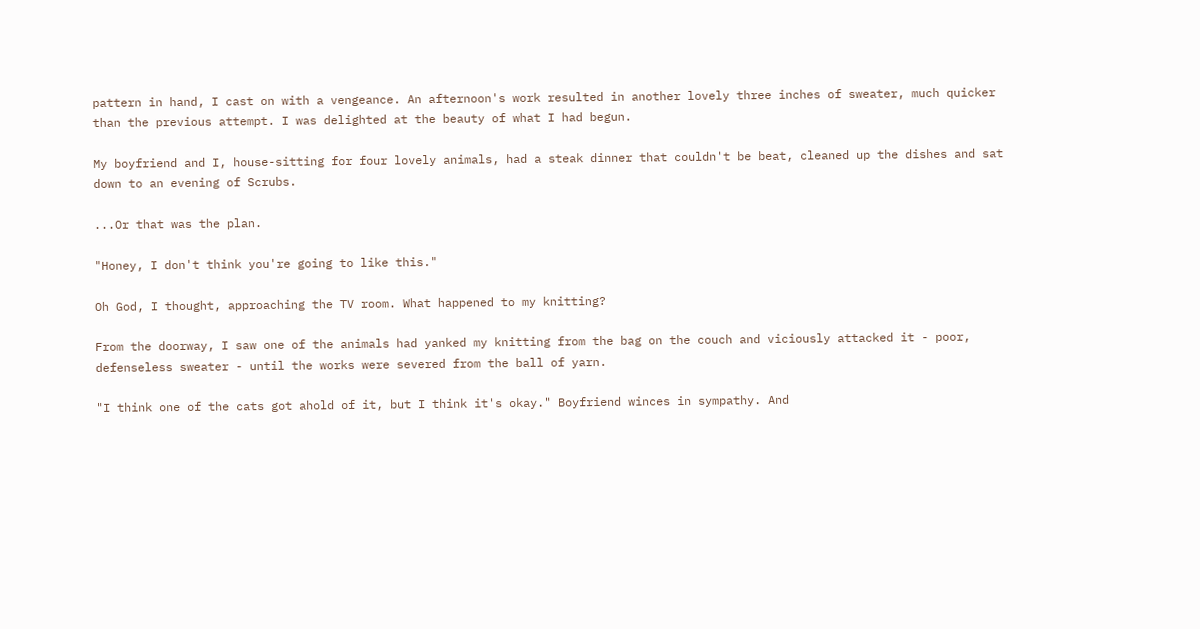pattern in hand, I cast on with a vengeance. An afternoon's work resulted in another lovely three inches of sweater, much quicker than the previous attempt. I was delighted at the beauty of what I had begun.

My boyfriend and I, house-sitting for four lovely animals, had a steak dinner that couldn't be beat, cleaned up the dishes and sat down to an evening of Scrubs.

...Or that was the plan.

"Honey, I don't think you're going to like this."

Oh God, I thought, approaching the TV room. What happened to my knitting?

From the doorway, I saw one of the animals had yanked my knitting from the bag on the couch and viciously attacked it - poor, defenseless sweater - until the works were severed from the ball of yarn.

"I think one of the cats got ahold of it, but I think it's okay." Boyfriend winces in sympathy. And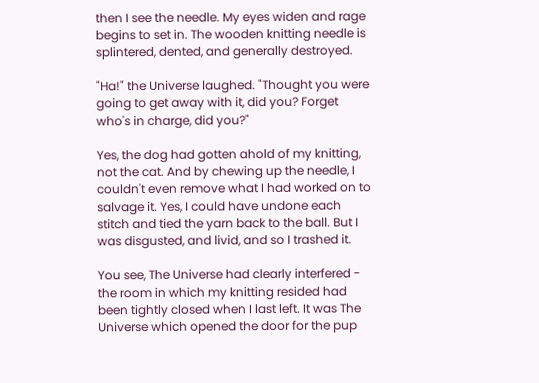then I see the needle. My eyes widen and rage begins to set in. The wooden knitting needle is splintered, dented, and generally destroyed.

"Ha!" the Universe laughed. "Thought you were going to get away with it, did you? Forget who's in charge, did you?"

Yes, the dog had gotten ahold of my knitting, not the cat. And by chewing up the needle, I couldn't even remove what I had worked on to salvage it. Yes, I could have undone each stitch and tied the yarn back to the ball. But I was disgusted, and livid, and so I trashed it.

You see, The Universe had clearly interfered - the room in which my knitting resided had been tightly closed when I last left. It was The Universe which opened the door for the pup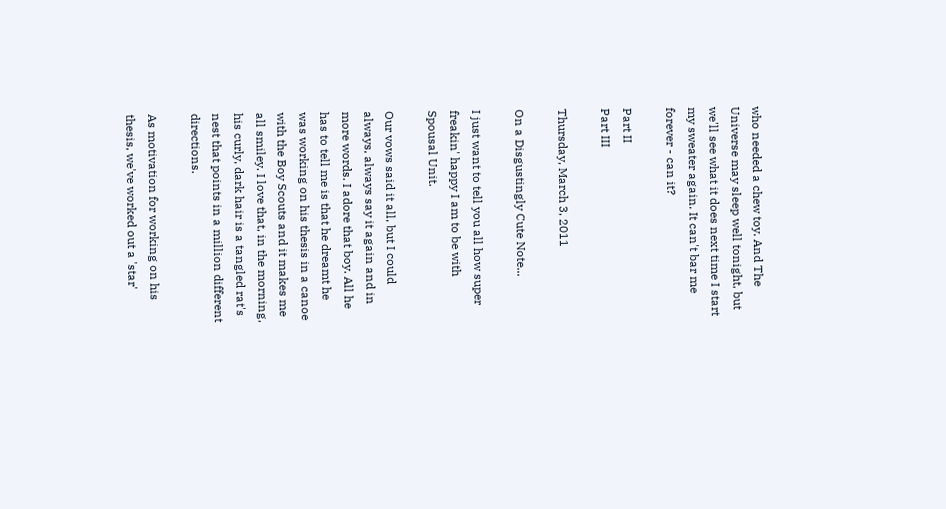who needed a chew toy. And The Universe may sleep well tonight, but we'll see what it does next time I start my sweater again. It can't bar me forever - can it?

Part II
Part III

Thursday, March 3, 2011

On a Disgustingly Cute Note...

I just want to tell you all how super freakin' happy I am to be with Spousal Unit.

Our vows said it all, but I could always, always say it again and in more words. I adore that boy. All he has to tell me is that he dreamt he was working on his thesis in a canoe with the Boy Scouts and it makes me all smiley. I love that, in the morning, his curly, dark hair is a tangled rat's nest that points in a million different directions.

As motivation for working on his thesis, we've worked out a 'star'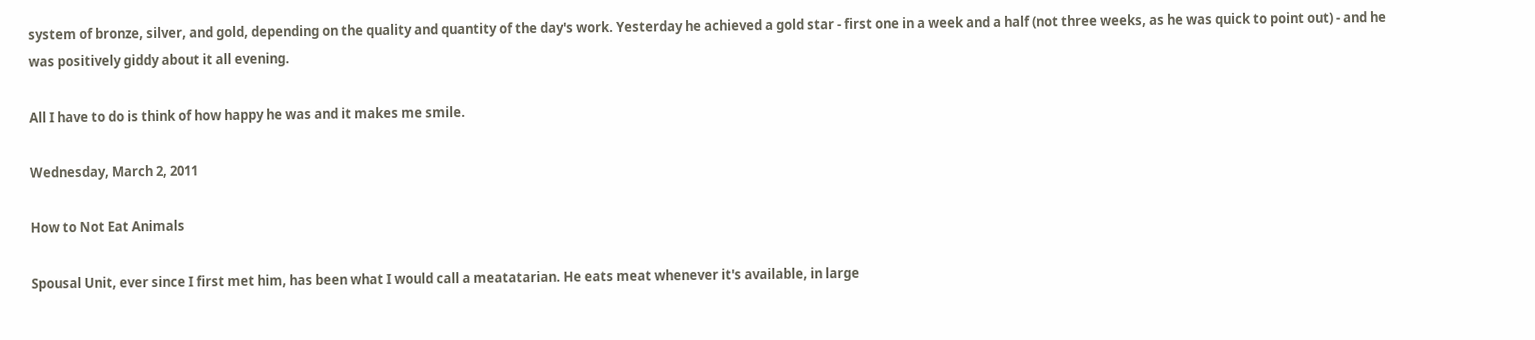system of bronze, silver, and gold, depending on the quality and quantity of the day's work. Yesterday he achieved a gold star - first one in a week and a half (not three weeks, as he was quick to point out) - and he was positively giddy about it all evening.

All I have to do is think of how happy he was and it makes me smile.

Wednesday, March 2, 2011

How to Not Eat Animals

Spousal Unit, ever since I first met him, has been what I would call a meatatarian. He eats meat whenever it's available, in large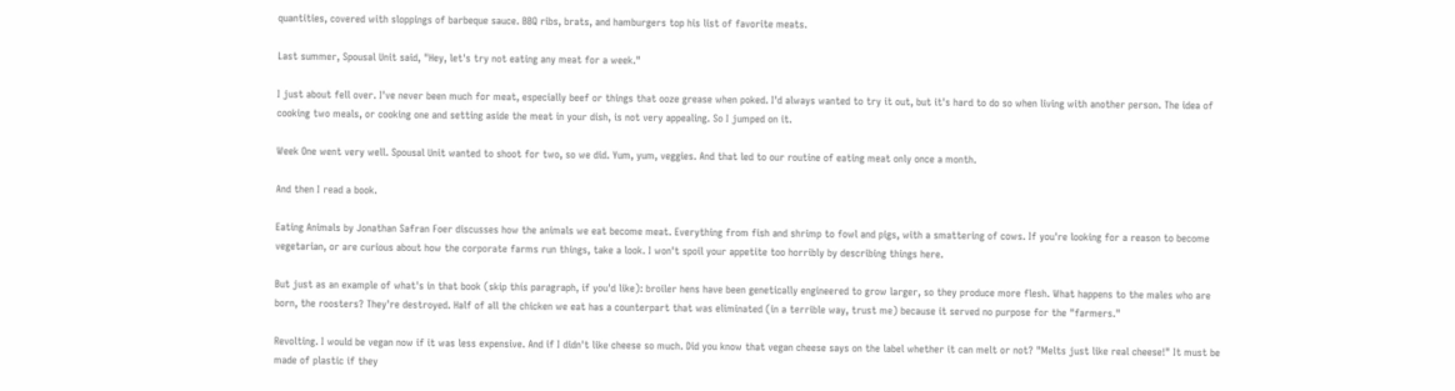quantities, covered with sloppings of barbeque sauce. BBQ ribs, brats, and hamburgers top his list of favorite meats.

Last summer, Spousal Unit said, "Hey, let's try not eating any meat for a week."

I just about fell over. I've never been much for meat, especially beef or things that ooze grease when poked. I'd always wanted to try it out, but it's hard to do so when living with another person. The idea of cooking two meals, or cooking one and setting aside the meat in your dish, is not very appealing. So I jumped on it.

Week One went very well. Spousal Unit wanted to shoot for two, so we did. Yum, yum, veggies. And that led to our routine of eating meat only once a month.

And then I read a book.

Eating Animals by Jonathan Safran Foer discusses how the animals we eat become meat. Everything from fish and shrimp to fowl and pigs, with a smattering of cows. If you're looking for a reason to become vegetarian, or are curious about how the corporate farms run things, take a look. I won't spoil your appetite too horribly by describing things here.

But just as an example of what's in that book (skip this paragraph, if you'd like): broiler hens have been genetically engineered to grow larger, so they produce more flesh. What happens to the males who are born, the roosters? They're destroyed. Half of all the chicken we eat has a counterpart that was eliminated (in a terrible way, trust me) because it served no purpose for the "farmers."

Revolting. I would be vegan now if it was less expensive. And if I didn't like cheese so much. Did you know that vegan cheese says on the label whether it can melt or not? "Melts just like real cheese!" It must be made of plastic if they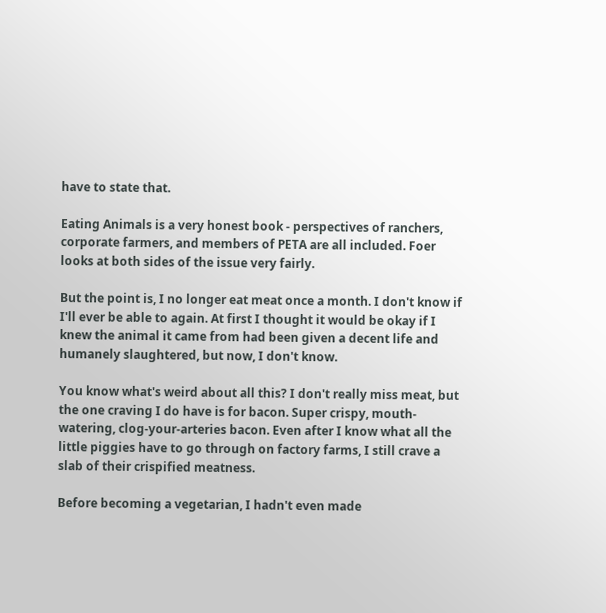have to state that.

Eating Animals is a very honest book - perspectives of ranchers, corporate farmers, and members of PETA are all included. Foer looks at both sides of the issue very fairly.

But the point is, I no longer eat meat once a month. I don't know if I'll ever be able to again. At first I thought it would be okay if I knew the animal it came from had been given a decent life and humanely slaughtered, but now, I don't know.

You know what's weird about all this? I don't really miss meat, but the one craving I do have is for bacon. Super crispy, mouth-watering, clog-your-arteries bacon. Even after I know what all the little piggies have to go through on factory farms, I still crave a slab of their crispified meatness.

Before becoming a vegetarian, I hadn't even made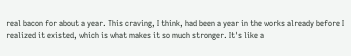real bacon for about a year. This craving, I think, had been a year in the works already before I realized it existed, which is what makes it so much stronger. It's like a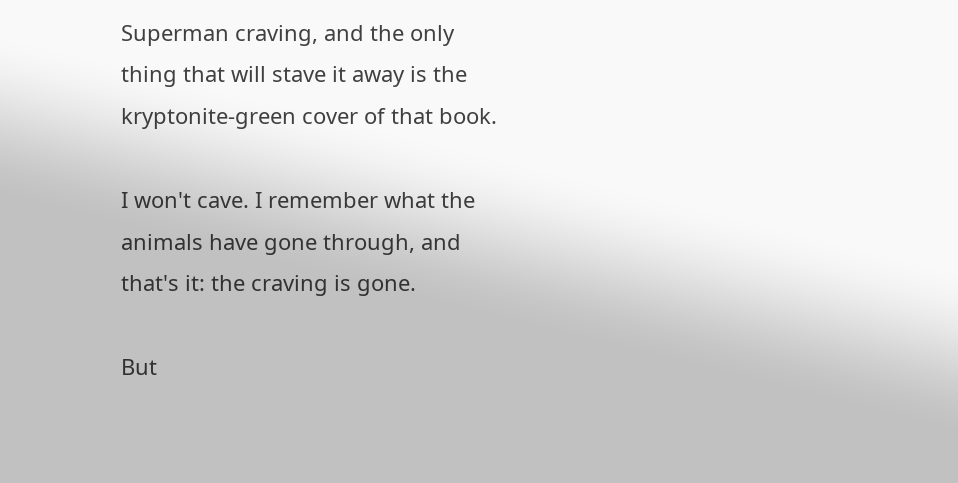Superman craving, and the only thing that will stave it away is the kryptonite-green cover of that book.

I won't cave. I remember what the animals have gone through, and that's it: the craving is gone.

But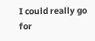I could really go for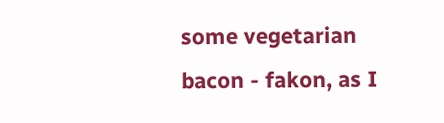some vegetarian bacon - fakon, as I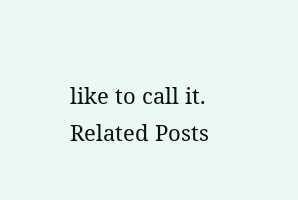like to call it.
Related Posts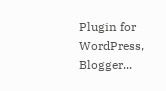Plugin for WordPress, Blogger...